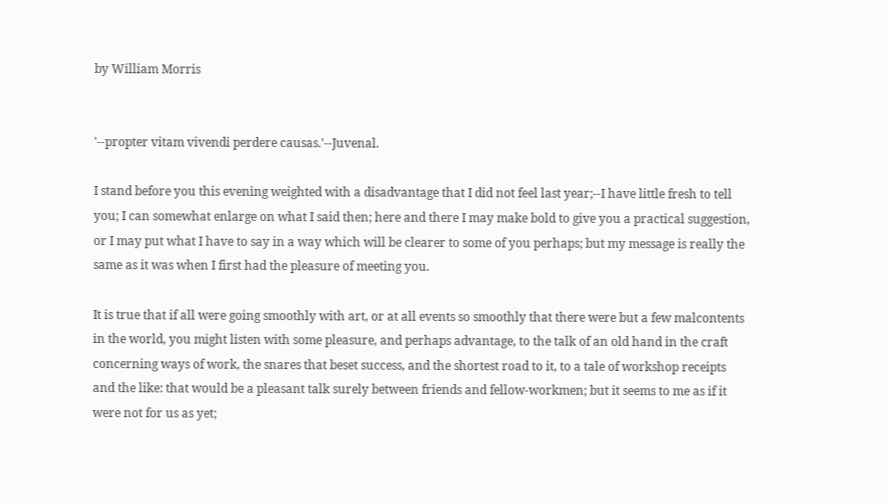by William Morris


'--propter vitam vivendi perdere causas.'--Juvenal.

I stand before you this evening weighted with a disadvantage that I did not feel last year;--I have little fresh to tell you; I can somewhat enlarge on what I said then; here and there I may make bold to give you a practical suggestion, or I may put what I have to say in a way which will be clearer to some of you perhaps; but my message is really the same as it was when I first had the pleasure of meeting you.

It is true that if all were going smoothly with art, or at all events so smoothly that there were but a few malcontents in the world, you might listen with some pleasure, and perhaps advantage, to the talk of an old hand in the craft concerning ways of work, the snares that beset success, and the shortest road to it, to a tale of workshop receipts and the like: that would be a pleasant talk surely between friends and fellow-workmen; but it seems to me as if it were not for us as yet;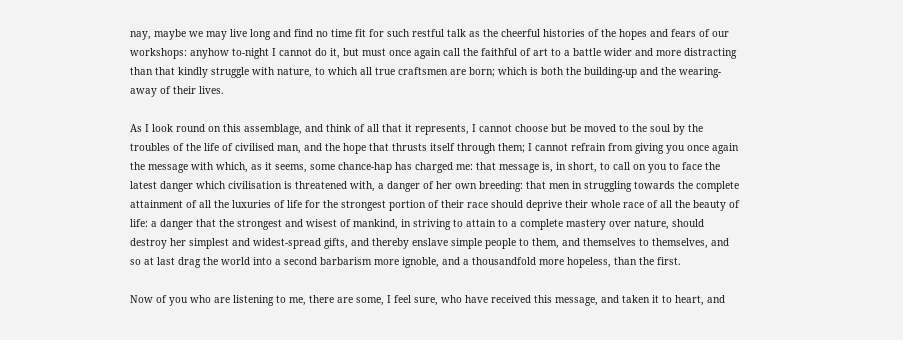nay, maybe we may live long and find no time fit for such restful talk as the cheerful histories of the hopes and fears of our workshops: anyhow to-night I cannot do it, but must once again call the faithful of art to a battle wider and more distracting than that kindly struggle with nature, to which all true craftsmen are born; which is both the building-up and the wearing-away of their lives.

As I look round on this assemblage, and think of all that it represents, I cannot choose but be moved to the soul by the troubles of the life of civilised man, and the hope that thrusts itself through them; I cannot refrain from giving you once again the message with which, as it seems, some chance-hap has charged me: that message is, in short, to call on you to face the latest danger which civilisation is threatened with, a danger of her own breeding: that men in struggling towards the complete attainment of all the luxuries of life for the strongest portion of their race should deprive their whole race of all the beauty of life: a danger that the strongest and wisest of mankind, in striving to attain to a complete mastery over nature, should destroy her simplest and widest-spread gifts, and thereby enslave simple people to them, and themselves to themselves, and so at last drag the world into a second barbarism more ignoble, and a thousandfold more hopeless, than the first.

Now of you who are listening to me, there are some, I feel sure, who have received this message, and taken it to heart, and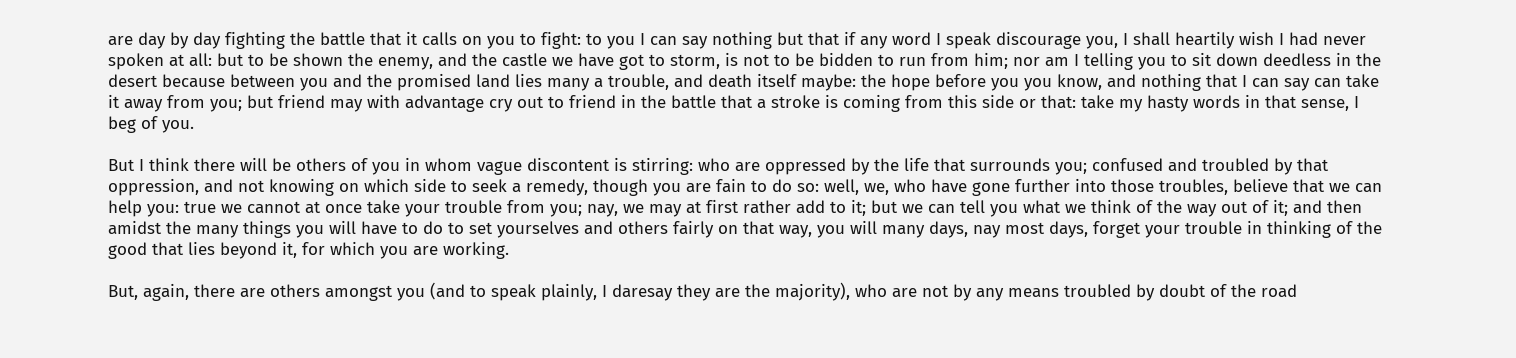are day by day fighting the battle that it calls on you to fight: to you I can say nothing but that if any word I speak discourage you, I shall heartily wish I had never spoken at all: but to be shown the enemy, and the castle we have got to storm, is not to be bidden to run from him; nor am I telling you to sit down deedless in the desert because between you and the promised land lies many a trouble, and death itself maybe: the hope before you you know, and nothing that I can say can take it away from you; but friend may with advantage cry out to friend in the battle that a stroke is coming from this side or that: take my hasty words in that sense, I beg of you.

But I think there will be others of you in whom vague discontent is stirring: who are oppressed by the life that surrounds you; confused and troubled by that oppression, and not knowing on which side to seek a remedy, though you are fain to do so: well, we, who have gone further into those troubles, believe that we can help you: true we cannot at once take your trouble from you; nay, we may at first rather add to it; but we can tell you what we think of the way out of it; and then amidst the many things you will have to do to set yourselves and others fairly on that way, you will many days, nay most days, forget your trouble in thinking of the good that lies beyond it, for which you are working.

But, again, there are others amongst you (and to speak plainly, I daresay they are the majority), who are not by any means troubled by doubt of the road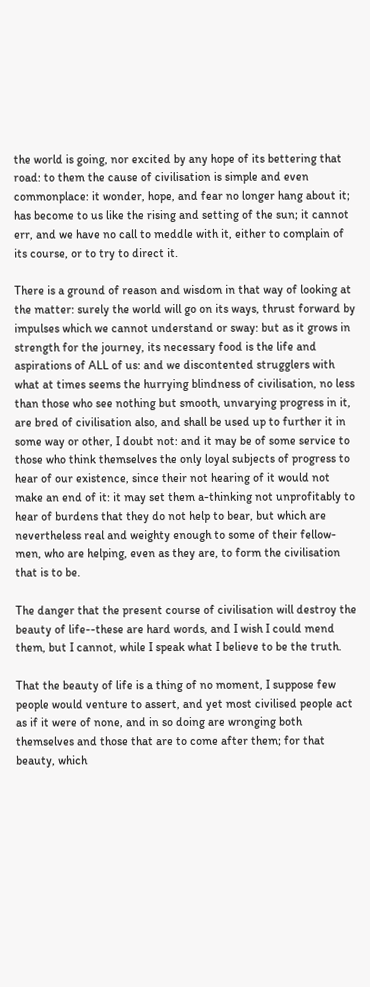the world is going, nor excited by any hope of its bettering that road: to them the cause of civilisation is simple and even commonplace: it wonder, hope, and fear no longer hang about it; has become to us like the rising and setting of the sun; it cannot err, and we have no call to meddle with it, either to complain of its course, or to try to direct it.

There is a ground of reason and wisdom in that way of looking at the matter: surely the world will go on its ways, thrust forward by impulses which we cannot understand or sway: but as it grows in strength for the journey, its necessary food is the life and aspirations of ALL of us: and we discontented strugglers with what at times seems the hurrying blindness of civilisation, no less than those who see nothing but smooth, unvarying progress in it, are bred of civilisation also, and shall be used up to further it in some way or other, I doubt not: and it may be of some service to those who think themselves the only loyal subjects of progress to hear of our existence, since their not hearing of it would not make an end of it: it may set them a-thinking not unprofitably to hear of burdens that they do not help to bear, but which are nevertheless real and weighty enough to some of their fellow-men, who are helping, even as they are, to form the civilisation that is to be.

The danger that the present course of civilisation will destroy the beauty of life--these are hard words, and I wish I could mend them, but I cannot, while I speak what I believe to be the truth.

That the beauty of life is a thing of no moment, I suppose few people would venture to assert, and yet most civilised people act as if it were of none, and in so doing are wronging both themselves and those that are to come after them; for that beauty, which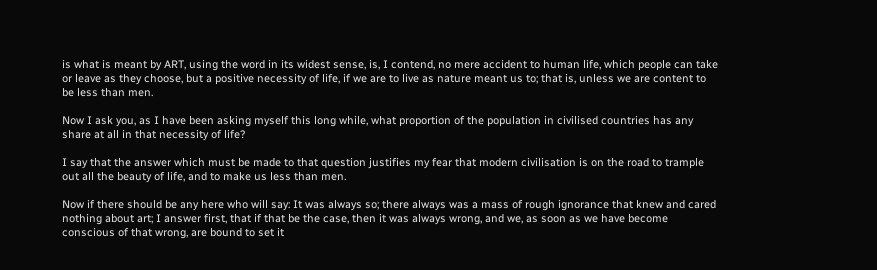is what is meant by ART, using the word in its widest sense, is, I contend, no mere accident to human life, which people can take or leave as they choose, but a positive necessity of life, if we are to live as nature meant us to; that is, unless we are content to be less than men.

Now I ask you, as I have been asking myself this long while, what proportion of the population in civilised countries has any share at all in that necessity of life?

I say that the answer which must be made to that question justifies my fear that modern civilisation is on the road to trample out all the beauty of life, and to make us less than men.

Now if there should be any here who will say: It was always so; there always was a mass of rough ignorance that knew and cared nothing about art; I answer first, that if that be the case, then it was always wrong, and we, as soon as we have become conscious of that wrong, are bound to set it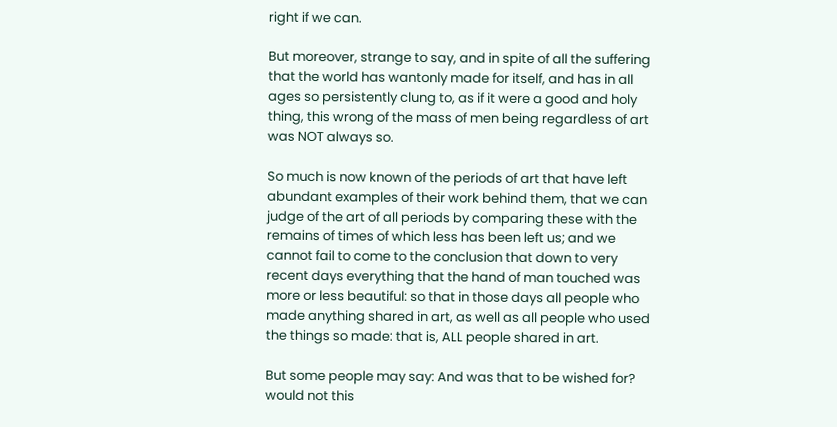right if we can.

But moreover, strange to say, and in spite of all the suffering that the world has wantonly made for itself, and has in all ages so persistently clung to, as if it were a good and holy thing, this wrong of the mass of men being regardless of art was NOT always so.

So much is now known of the periods of art that have left abundant examples of their work behind them, that we can judge of the art of all periods by comparing these with the remains of times of which less has been left us; and we cannot fail to come to the conclusion that down to very recent days everything that the hand of man touched was more or less beautiful: so that in those days all people who made anything shared in art, as well as all people who used the things so made: that is, ALL people shared in art.

But some people may say: And was that to be wished for? would not this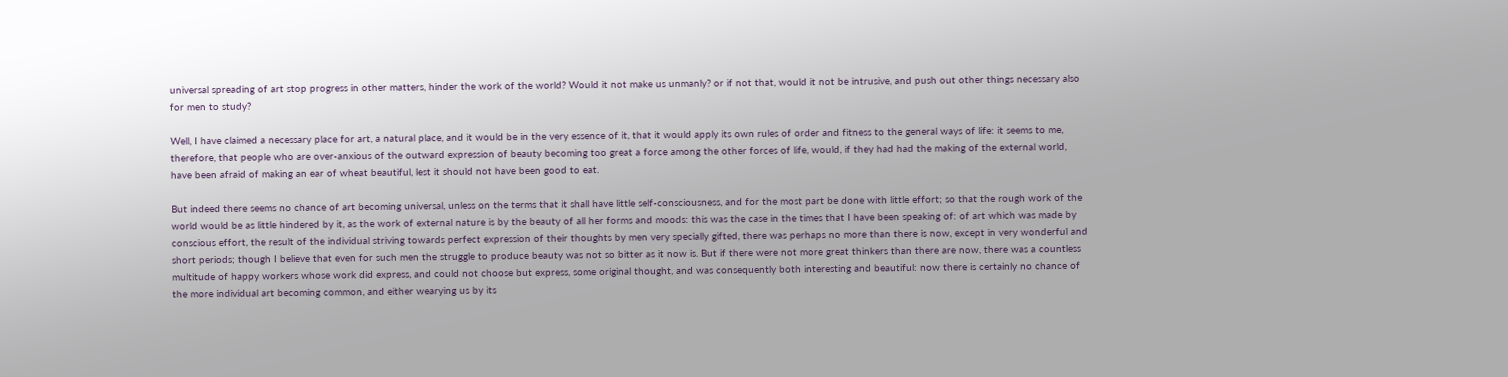universal spreading of art stop progress in other matters, hinder the work of the world? Would it not make us unmanly? or if not that, would it not be intrusive, and push out other things necessary also for men to study?

Well, I have claimed a necessary place for art, a natural place, and it would be in the very essence of it, that it would apply its own rules of order and fitness to the general ways of life: it seems to me, therefore, that people who are over-anxious of the outward expression of beauty becoming too great a force among the other forces of life, would, if they had had the making of the external world, have been afraid of making an ear of wheat beautiful, lest it should not have been good to eat.

But indeed there seems no chance of art becoming universal, unless on the terms that it shall have little self-consciousness, and for the most part be done with little effort; so that the rough work of the world would be as little hindered by it, as the work of external nature is by the beauty of all her forms and moods: this was the case in the times that I have been speaking of: of art which was made by conscious effort, the result of the individual striving towards perfect expression of their thoughts by men very specially gifted, there was perhaps no more than there is now, except in very wonderful and short periods; though I believe that even for such men the struggle to produce beauty was not so bitter as it now is. But if there were not more great thinkers than there are now, there was a countless multitude of happy workers whose work did express, and could not choose but express, some original thought, and was consequently both interesting and beautiful: now there is certainly no chance of the more individual art becoming common, and either wearying us by its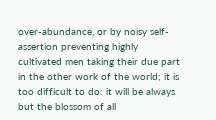over-abundance, or by noisy self-assertion preventing highly cultivated men taking their due part in the other work of the world; it is too difficult to do: it will be always but the blossom of all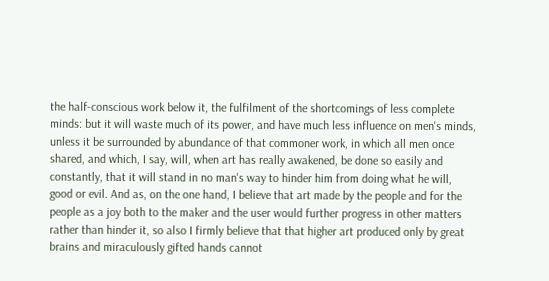the half-conscious work below it, the fulfilment of the shortcomings of less complete minds: but it will waste much of its power, and have much less influence on men's minds, unless it be surrounded by abundance of that commoner work, in which all men once shared, and which, I say, will, when art has really awakened, be done so easily and constantly, that it will stand in no man's way to hinder him from doing what he will, good or evil. And as, on the one hand, I believe that art made by the people and for the people as a joy both to the maker and the user would further progress in other matters rather than hinder it, so also I firmly believe that that higher art produced only by great brains and miraculously gifted hands cannot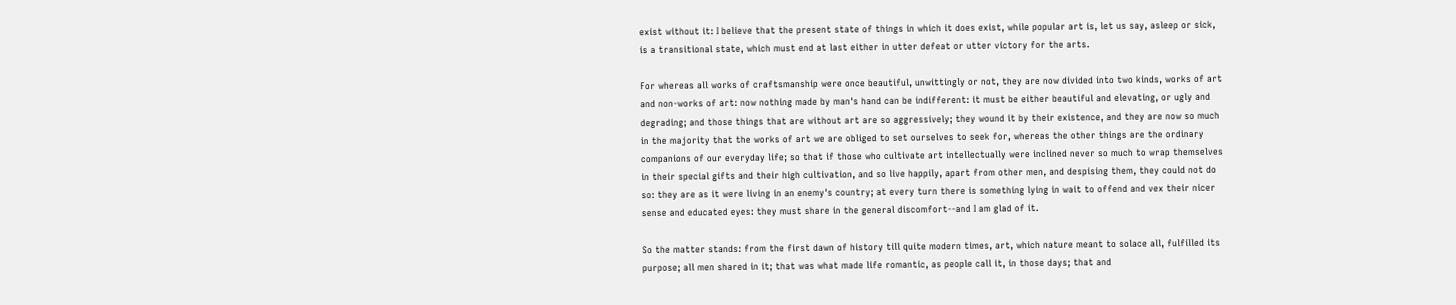exist without it: I believe that the present state of things in which it does exist, while popular art is, let us say, asleep or sick, is a transitional state, which must end at last either in utter defeat or utter victory for the arts.

For whereas all works of craftsmanship were once beautiful, unwittingly or not, they are now divided into two kinds, works of art and non-works of art: now nothing made by man's hand can be indifferent: it must be either beautiful and elevating, or ugly and degrading; and those things that are without art are so aggressively; they wound it by their existence, and they are now so much in the majority that the works of art we are obliged to set ourselves to seek for, whereas the other things are the ordinary companions of our everyday life; so that if those who cultivate art intellectually were inclined never so much to wrap themselves in their special gifts and their high cultivation, and so live happily, apart from other men, and despising them, they could not do so: they are as it were living in an enemy's country; at every turn there is something lying in wait to offend and vex their nicer sense and educated eyes: they must share in the general discomfort--and I am glad of it.

So the matter stands: from the first dawn of history till quite modern times, art, which nature meant to solace all, fulfilled its purpose; all men shared in it; that was what made life romantic, as people call it, in those days; that and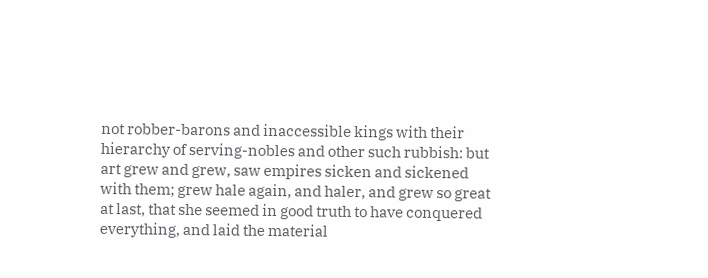not robber-barons and inaccessible kings with their hierarchy of serving-nobles and other such rubbish: but art grew and grew, saw empires sicken and sickened with them; grew hale again, and haler, and grew so great at last, that she seemed in good truth to have conquered everything, and laid the material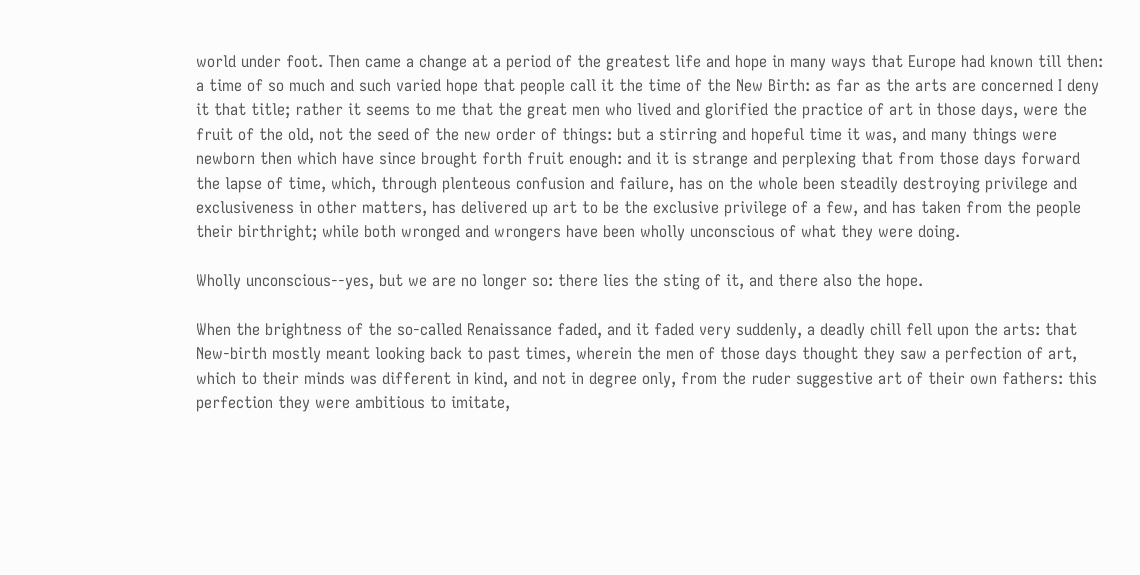world under foot. Then came a change at a period of the greatest life and hope in many ways that Europe had known till then: a time of so much and such varied hope that people call it the time of the New Birth: as far as the arts are concerned I deny it that title; rather it seems to me that the great men who lived and glorified the practice of art in those days, were the fruit of the old, not the seed of the new order of things: but a stirring and hopeful time it was, and many things were newborn then which have since brought forth fruit enough: and it is strange and perplexing that from those days forward the lapse of time, which, through plenteous confusion and failure, has on the whole been steadily destroying privilege and exclusiveness in other matters, has delivered up art to be the exclusive privilege of a few, and has taken from the people their birthright; while both wronged and wrongers have been wholly unconscious of what they were doing.

Wholly unconscious--yes, but we are no longer so: there lies the sting of it, and there also the hope.

When the brightness of the so-called Renaissance faded, and it faded very suddenly, a deadly chill fell upon the arts: that New-birth mostly meant looking back to past times, wherein the men of those days thought they saw a perfection of art, which to their minds was different in kind, and not in degree only, from the ruder suggestive art of their own fathers: this perfection they were ambitious to imitate,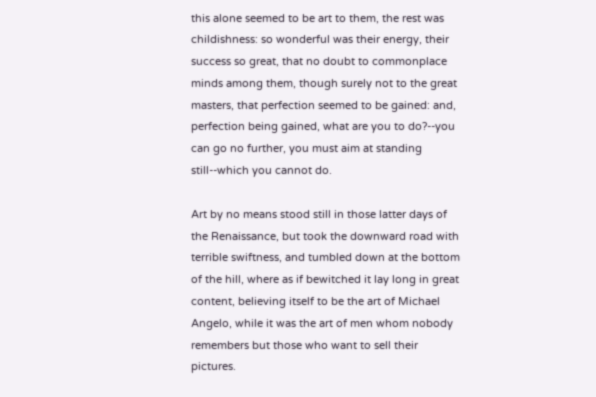this alone seemed to be art to them, the rest was childishness: so wonderful was their energy, their success so great, that no doubt to commonplace minds among them, though surely not to the great masters, that perfection seemed to be gained: and, perfection being gained, what are you to do?--you can go no further, you must aim at standing still--which you cannot do.

Art by no means stood still in those latter days of the Renaissance, but took the downward road with terrible swiftness, and tumbled down at the bottom of the hill, where as if bewitched it lay long in great content, believing itself to be the art of Michael Angelo, while it was the art of men whom nobody remembers but those who want to sell their pictures.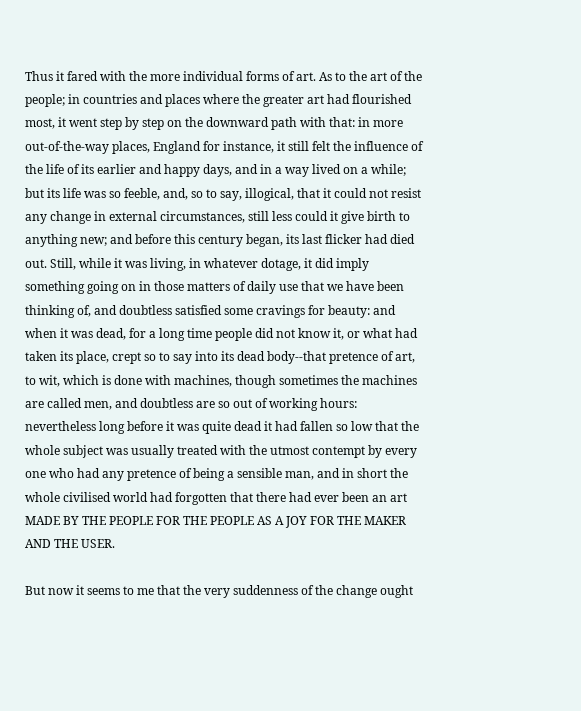Thus it fared with the more individual forms of art. As to the art of the people; in countries and places where the greater art had flourished most, it went step by step on the downward path with that: in more out-of-the-way places, England for instance, it still felt the influence of the life of its earlier and happy days, and in a way lived on a while; but its life was so feeble, and, so to say, illogical, that it could not resist any change in external circumstances, still less could it give birth to anything new; and before this century began, its last flicker had died out. Still, while it was living, in whatever dotage, it did imply something going on in those matters of daily use that we have been thinking of, and doubtless satisfied some cravings for beauty: and when it was dead, for a long time people did not know it, or what had taken its place, crept so to say into its dead body--that pretence of art, to wit, which is done with machines, though sometimes the machines are called men, and doubtless are so out of working hours: nevertheless long before it was quite dead it had fallen so low that the whole subject was usually treated with the utmost contempt by every one who had any pretence of being a sensible man, and in short the whole civilised world had forgotten that there had ever been an art MADE BY THE PEOPLE FOR THE PEOPLE AS A JOY FOR THE MAKER AND THE USER.

But now it seems to me that the very suddenness of the change ought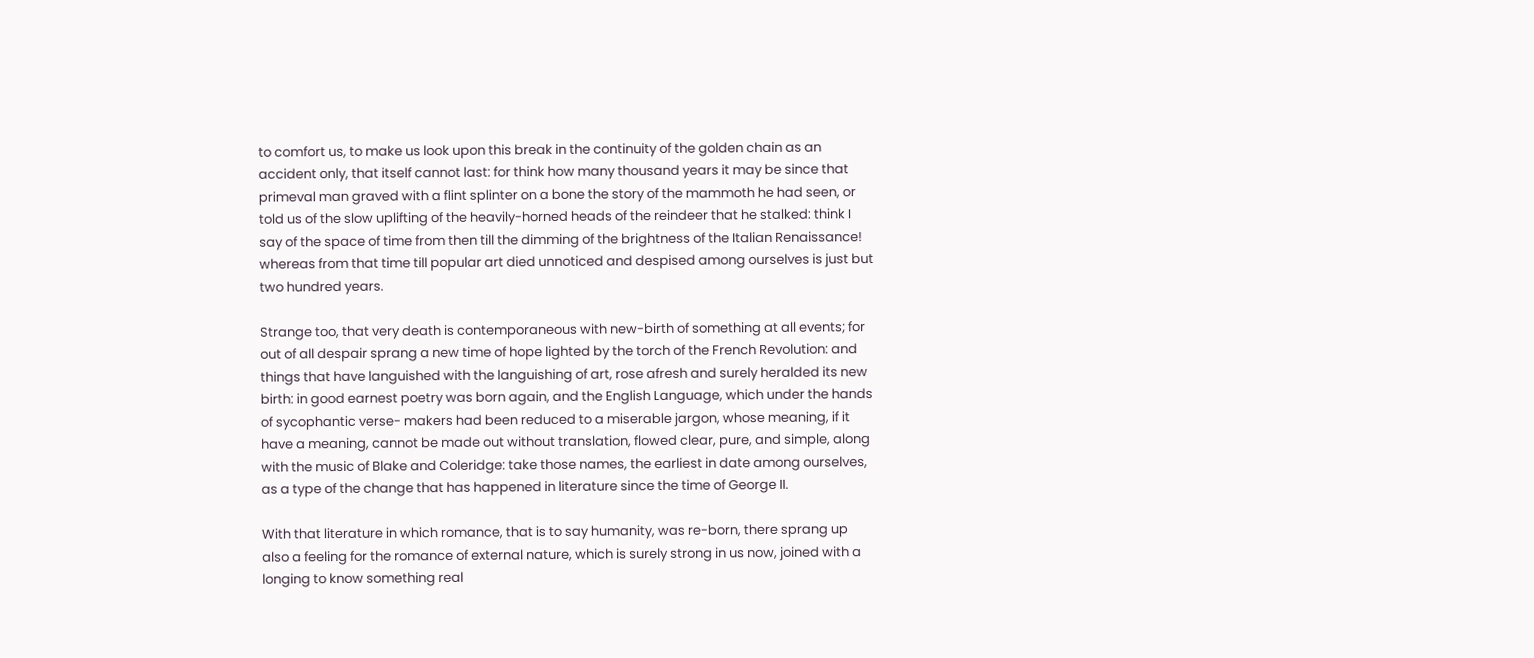to comfort us, to make us look upon this break in the continuity of the golden chain as an accident only, that itself cannot last: for think how many thousand years it may be since that primeval man graved with a flint splinter on a bone the story of the mammoth he had seen, or told us of the slow uplifting of the heavily-horned heads of the reindeer that he stalked: think I say of the space of time from then till the dimming of the brightness of the Italian Renaissance! whereas from that time till popular art died unnoticed and despised among ourselves is just but two hundred years.

Strange too, that very death is contemporaneous with new-birth of something at all events; for out of all despair sprang a new time of hope lighted by the torch of the French Revolution: and things that have languished with the languishing of art, rose afresh and surely heralded its new birth: in good earnest poetry was born again, and the English Language, which under the hands of sycophantic verse- makers had been reduced to a miserable jargon, whose meaning, if it have a meaning, cannot be made out without translation, flowed clear, pure, and simple, along with the music of Blake and Coleridge: take those names, the earliest in date among ourselves, as a type of the change that has happened in literature since the time of George II.

With that literature in which romance, that is to say humanity, was re-born, there sprang up also a feeling for the romance of external nature, which is surely strong in us now, joined with a longing to know something real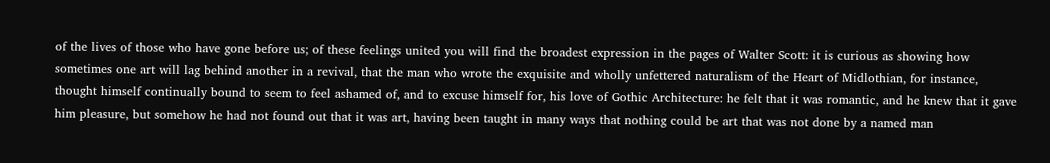of the lives of those who have gone before us; of these feelings united you will find the broadest expression in the pages of Walter Scott: it is curious as showing how sometimes one art will lag behind another in a revival, that the man who wrote the exquisite and wholly unfettered naturalism of the Heart of Midlothian, for instance, thought himself continually bound to seem to feel ashamed of, and to excuse himself for, his love of Gothic Architecture: he felt that it was romantic, and he knew that it gave him pleasure, but somehow he had not found out that it was art, having been taught in many ways that nothing could be art that was not done by a named man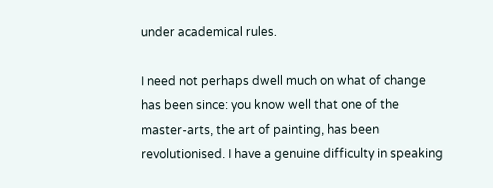under academical rules.

I need not perhaps dwell much on what of change has been since: you know well that one of the master-arts, the art of painting, has been revolutionised. I have a genuine difficulty in speaking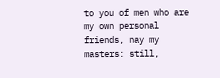to you of men who are my own personal friends, nay my masters: still,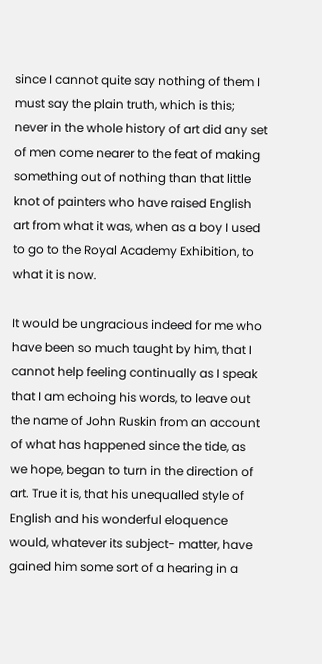since I cannot quite say nothing of them I must say the plain truth, which is this; never in the whole history of art did any set of men come nearer to the feat of making something out of nothing than that little knot of painters who have raised English art from what it was, when as a boy I used to go to the Royal Academy Exhibition, to what it is now.

It would be ungracious indeed for me who have been so much taught by him, that I cannot help feeling continually as I speak that I am echoing his words, to leave out the name of John Ruskin from an account of what has happened since the tide, as we hope, began to turn in the direction of art. True it is, that his unequalled style of English and his wonderful eloquence would, whatever its subject- matter, have gained him some sort of a hearing in a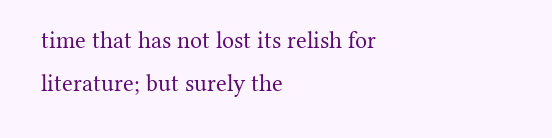time that has not lost its relish for literature; but surely the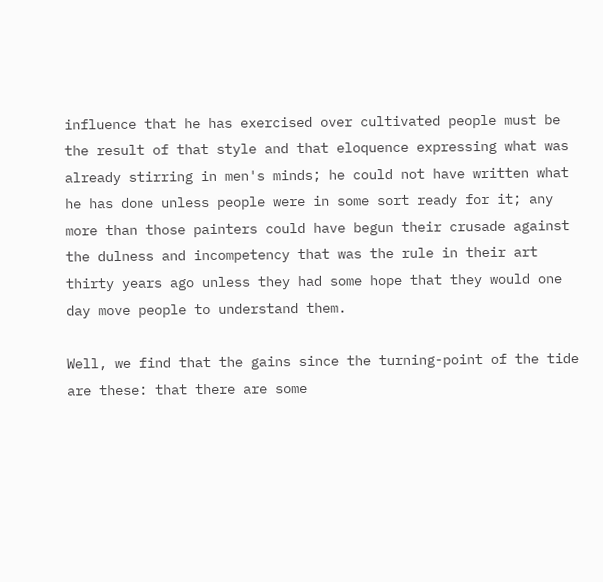influence that he has exercised over cultivated people must be the result of that style and that eloquence expressing what was already stirring in men's minds; he could not have written what he has done unless people were in some sort ready for it; any more than those painters could have begun their crusade against the dulness and incompetency that was the rule in their art thirty years ago unless they had some hope that they would one day move people to understand them.

Well, we find that the gains since the turning-point of the tide are these: that there are some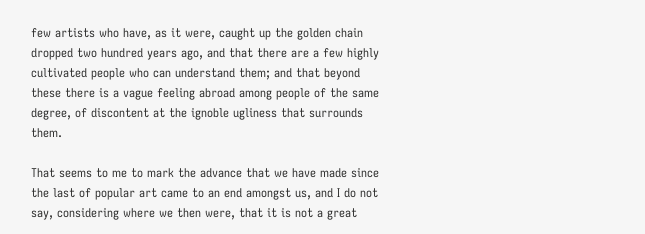few artists who have, as it were, caught up the golden chain dropped two hundred years ago, and that there are a few highly cultivated people who can understand them; and that beyond these there is a vague feeling abroad among people of the same degree, of discontent at the ignoble ugliness that surrounds them.

That seems to me to mark the advance that we have made since the last of popular art came to an end amongst us, and I do not say, considering where we then were, that it is not a great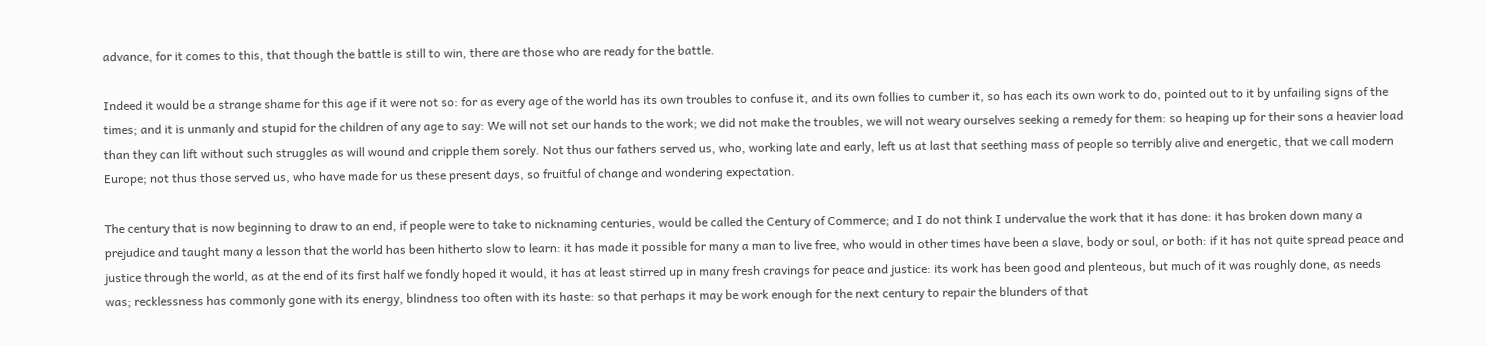advance, for it comes to this, that though the battle is still to win, there are those who are ready for the battle.

Indeed it would be a strange shame for this age if it were not so: for as every age of the world has its own troubles to confuse it, and its own follies to cumber it, so has each its own work to do, pointed out to it by unfailing signs of the times; and it is unmanly and stupid for the children of any age to say: We will not set our hands to the work; we did not make the troubles, we will not weary ourselves seeking a remedy for them: so heaping up for their sons a heavier load than they can lift without such struggles as will wound and cripple them sorely. Not thus our fathers served us, who, working late and early, left us at last that seething mass of people so terribly alive and energetic, that we call modern Europe; not thus those served us, who have made for us these present days, so fruitful of change and wondering expectation.

The century that is now beginning to draw to an end, if people were to take to nicknaming centuries, would be called the Century of Commerce; and I do not think I undervalue the work that it has done: it has broken down many a prejudice and taught many a lesson that the world has been hitherto slow to learn: it has made it possible for many a man to live free, who would in other times have been a slave, body or soul, or both: if it has not quite spread peace and justice through the world, as at the end of its first half we fondly hoped it would, it has at least stirred up in many fresh cravings for peace and justice: its work has been good and plenteous, but much of it was roughly done, as needs was; recklessness has commonly gone with its energy, blindness too often with its haste: so that perhaps it may be work enough for the next century to repair the blunders of that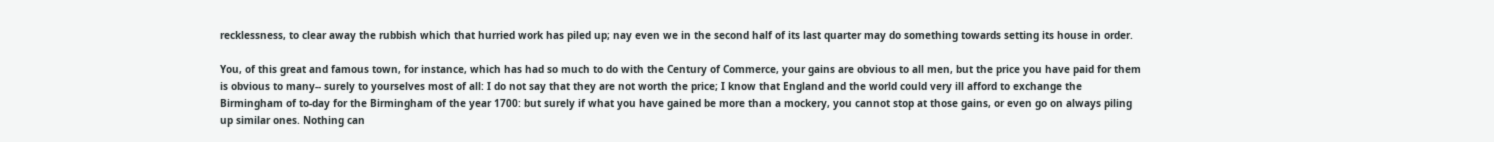recklessness, to clear away the rubbish which that hurried work has piled up; nay even we in the second half of its last quarter may do something towards setting its house in order.

You, of this great and famous town, for instance, which has had so much to do with the Century of Commerce, your gains are obvious to all men, but the price you have paid for them is obvious to many-- surely to yourselves most of all: I do not say that they are not worth the price; I know that England and the world could very ill afford to exchange the Birmingham of to-day for the Birmingham of the year 1700: but surely if what you have gained be more than a mockery, you cannot stop at those gains, or even go on always piling up similar ones. Nothing can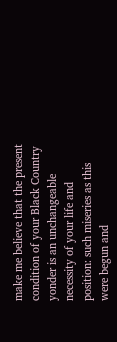make me believe that the present condition of your Black Country yonder is an unchangeable necessity of your life and position: such miseries as this were begun and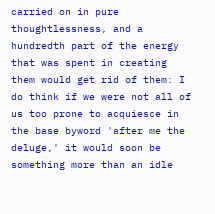carried on in pure thoughtlessness, and a hundredth part of the energy that was spent in creating them would get rid of them: I do think if we were not all of us too prone to acquiesce in the base byword 'after me the deluge,' it would soon be something more than an idle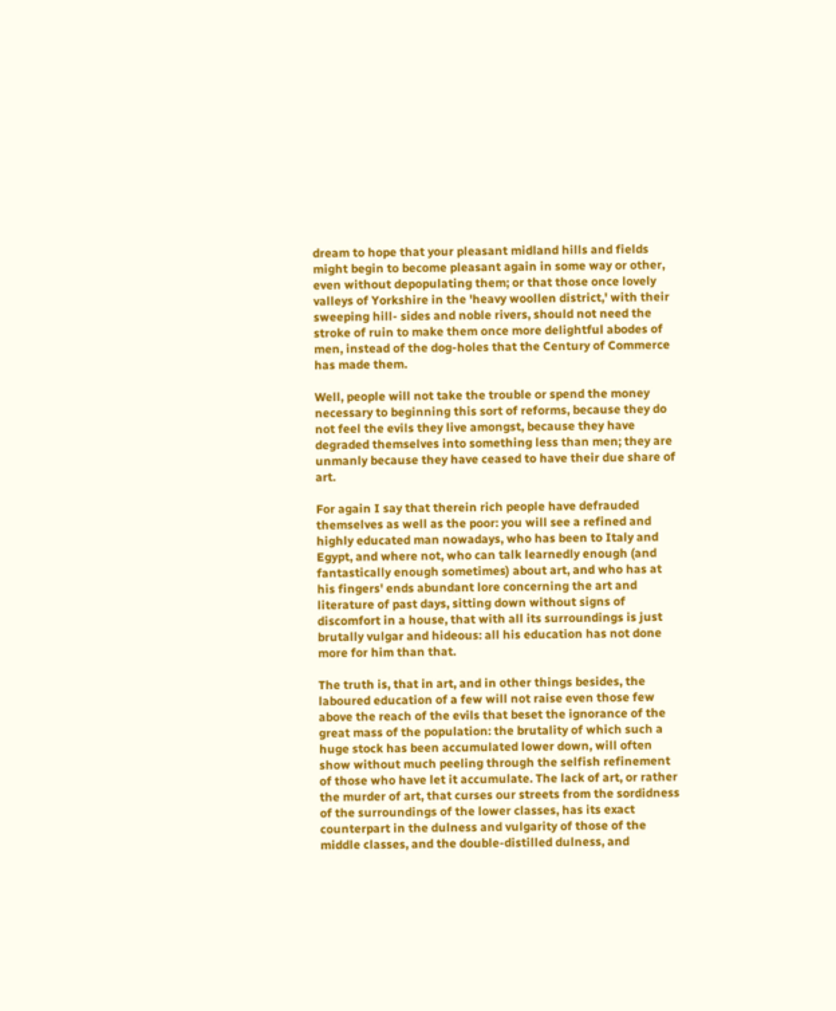dream to hope that your pleasant midland hills and fields might begin to become pleasant again in some way or other, even without depopulating them; or that those once lovely valleys of Yorkshire in the 'heavy woollen district,' with their sweeping hill- sides and noble rivers, should not need the stroke of ruin to make them once more delightful abodes of men, instead of the dog-holes that the Century of Commerce has made them.

Well, people will not take the trouble or spend the money necessary to beginning this sort of reforms, because they do not feel the evils they live amongst, because they have degraded themselves into something less than men; they are unmanly because they have ceased to have their due share of art.

For again I say that therein rich people have defrauded themselves as well as the poor: you will see a refined and highly educated man nowadays, who has been to Italy and Egypt, and where not, who can talk learnedly enough (and fantastically enough sometimes) about art, and who has at his fingers' ends abundant lore concerning the art and literature of past days, sitting down without signs of discomfort in a house, that with all its surroundings is just brutally vulgar and hideous: all his education has not done more for him than that.

The truth is, that in art, and in other things besides, the laboured education of a few will not raise even those few above the reach of the evils that beset the ignorance of the great mass of the population: the brutality of which such a huge stock has been accumulated lower down, will often show without much peeling through the selfish refinement of those who have let it accumulate. The lack of art, or rather the murder of art, that curses our streets from the sordidness of the surroundings of the lower classes, has its exact counterpart in the dulness and vulgarity of those of the middle classes, and the double-distilled dulness, and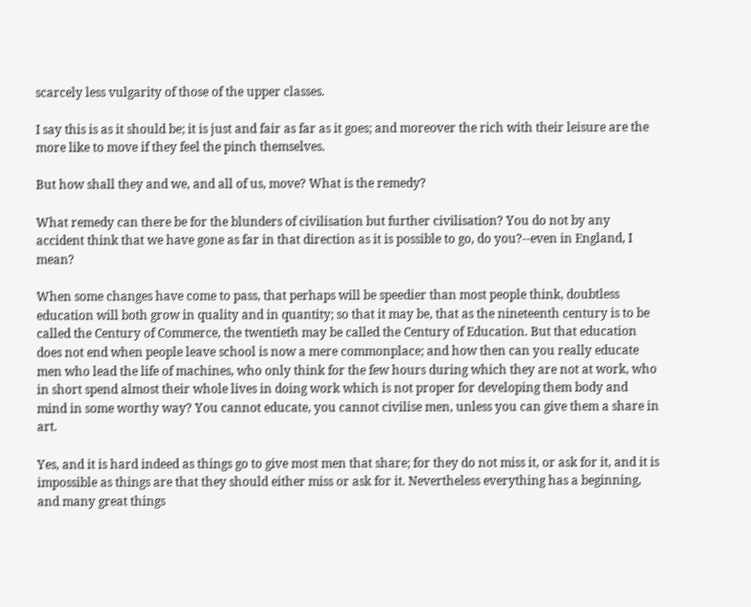scarcely less vulgarity of those of the upper classes.

I say this is as it should be; it is just and fair as far as it goes; and moreover the rich with their leisure are the more like to move if they feel the pinch themselves.

But how shall they and we, and all of us, move? What is the remedy?

What remedy can there be for the blunders of civilisation but further civilisation? You do not by any accident think that we have gone as far in that direction as it is possible to go, do you?--even in England, I mean?

When some changes have come to pass, that perhaps will be speedier than most people think, doubtless education will both grow in quality and in quantity; so that it may be, that as the nineteenth century is to be called the Century of Commerce, the twentieth may be called the Century of Education. But that education does not end when people leave school is now a mere commonplace; and how then can you really educate men who lead the life of machines, who only think for the few hours during which they are not at work, who in short spend almost their whole lives in doing work which is not proper for developing them body and mind in some worthy way? You cannot educate, you cannot civilise men, unless you can give them a share in art.

Yes, and it is hard indeed as things go to give most men that share; for they do not miss it, or ask for it, and it is impossible as things are that they should either miss or ask for it. Nevertheless everything has a beginning, and many great things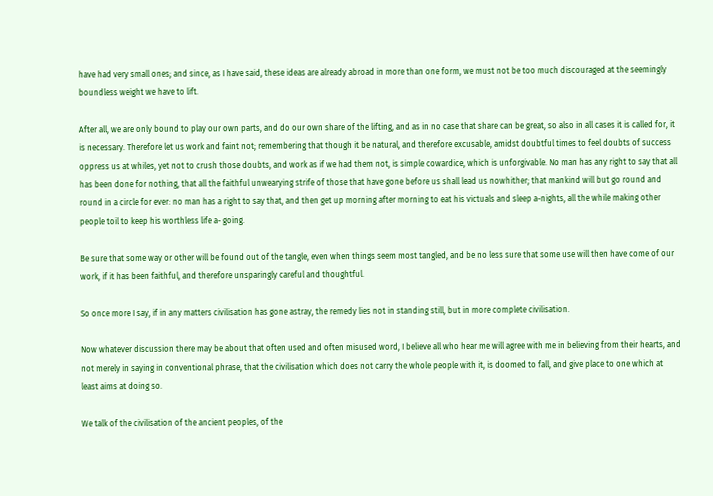have had very small ones; and since, as I have said, these ideas are already abroad in more than one form, we must not be too much discouraged at the seemingly boundless weight we have to lift.

After all, we are only bound to play our own parts, and do our own share of the lifting, and as in no case that share can be great, so also in all cases it is called for, it is necessary. Therefore let us work and faint not; remembering that though it be natural, and therefore excusable, amidst doubtful times to feel doubts of success oppress us at whiles, yet not to crush those doubts, and work as if we had them not, is simple cowardice, which is unforgivable. No man has any right to say that all has been done for nothing, that all the faithful unwearying strife of those that have gone before us shall lead us nowhither; that mankind will but go round and round in a circle for ever: no man has a right to say that, and then get up morning after morning to eat his victuals and sleep a-nights, all the while making other people toil to keep his worthless life a- going.

Be sure that some way or other will be found out of the tangle, even when things seem most tangled, and be no less sure that some use will then have come of our work, if it has been faithful, and therefore unsparingly careful and thoughtful.

So once more I say, if in any matters civilisation has gone astray, the remedy lies not in standing still, but in more complete civilisation.

Now whatever discussion there may be about that often used and often misused word, I believe all who hear me will agree with me in believing from their hearts, and not merely in saying in conventional phrase, that the civilisation which does not carry the whole people with it, is doomed to fall, and give place to one which at least aims at doing so.

We talk of the civilisation of the ancient peoples, of the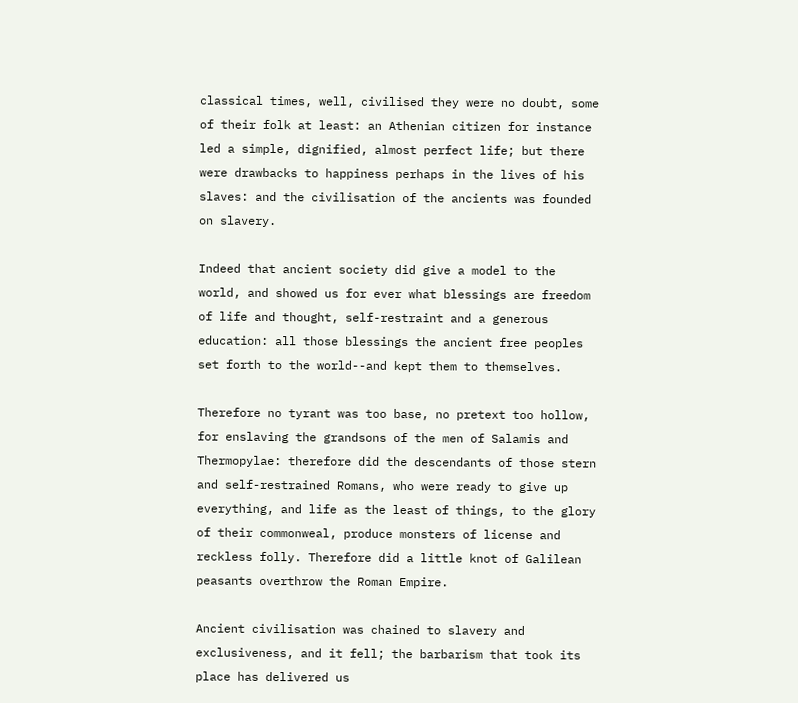classical times, well, civilised they were no doubt, some of their folk at least: an Athenian citizen for instance led a simple, dignified, almost perfect life; but there were drawbacks to happiness perhaps in the lives of his slaves: and the civilisation of the ancients was founded on slavery.

Indeed that ancient society did give a model to the world, and showed us for ever what blessings are freedom of life and thought, self-restraint and a generous education: all those blessings the ancient free peoples set forth to the world--and kept them to themselves.

Therefore no tyrant was too base, no pretext too hollow, for enslaving the grandsons of the men of Salamis and Thermopylae: therefore did the descendants of those stern and self-restrained Romans, who were ready to give up everything, and life as the least of things, to the glory of their commonweal, produce monsters of license and reckless folly. Therefore did a little knot of Galilean peasants overthrow the Roman Empire.

Ancient civilisation was chained to slavery and exclusiveness, and it fell; the barbarism that took its place has delivered us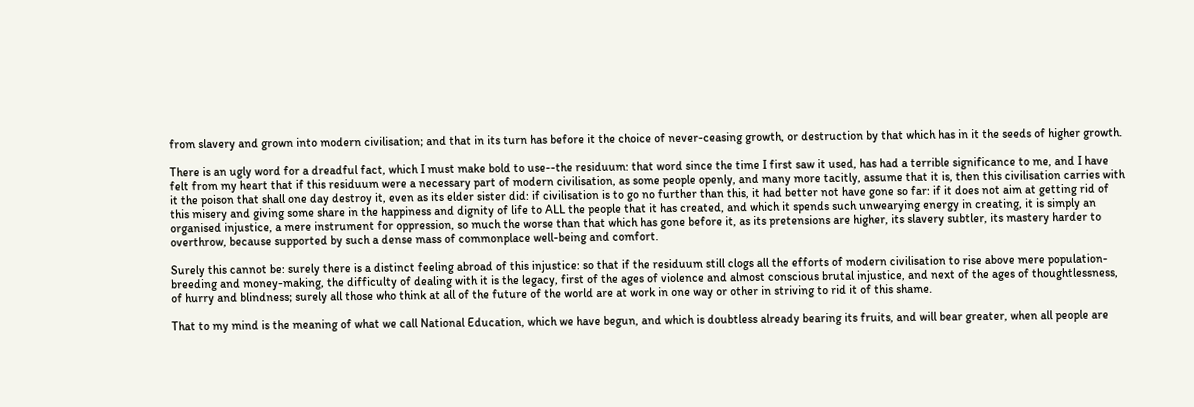from slavery and grown into modern civilisation; and that in its turn has before it the choice of never-ceasing growth, or destruction by that which has in it the seeds of higher growth.

There is an ugly word for a dreadful fact, which I must make bold to use--the residuum: that word since the time I first saw it used, has had a terrible significance to me, and I have felt from my heart that if this residuum were a necessary part of modern civilisation, as some people openly, and many more tacitly, assume that it is, then this civilisation carries with it the poison that shall one day destroy it, even as its elder sister did: if civilisation is to go no further than this, it had better not have gone so far: if it does not aim at getting rid of this misery and giving some share in the happiness and dignity of life to ALL the people that it has created, and which it spends such unwearying energy in creating, it is simply an organised injustice, a mere instrument for oppression, so much the worse than that which has gone before it, as its pretensions are higher, its slavery subtler, its mastery harder to overthrow, because supported by such a dense mass of commonplace well-being and comfort.

Surely this cannot be: surely there is a distinct feeling abroad of this injustice: so that if the residuum still clogs all the efforts of modern civilisation to rise above mere population-breeding and money-making, the difficulty of dealing with it is the legacy, first of the ages of violence and almost conscious brutal injustice, and next of the ages of thoughtlessness, of hurry and blindness; surely all those who think at all of the future of the world are at work in one way or other in striving to rid it of this shame.

That to my mind is the meaning of what we call National Education, which we have begun, and which is doubtless already bearing its fruits, and will bear greater, when all people are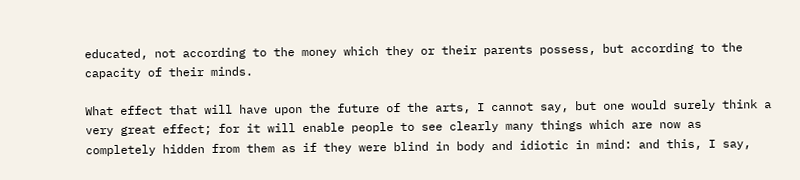educated, not according to the money which they or their parents possess, but according to the capacity of their minds.

What effect that will have upon the future of the arts, I cannot say, but one would surely think a very great effect; for it will enable people to see clearly many things which are now as completely hidden from them as if they were blind in body and idiotic in mind: and this, I say,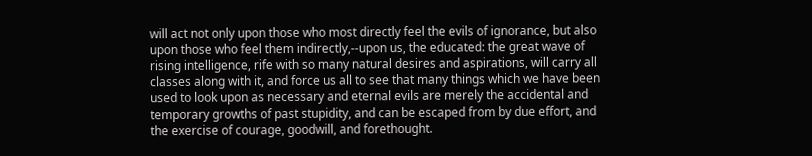will act not only upon those who most directly feel the evils of ignorance, but also upon those who feel them indirectly,--upon us, the educated: the great wave of rising intelligence, rife with so many natural desires and aspirations, will carry all classes along with it, and force us all to see that many things which we have been used to look upon as necessary and eternal evils are merely the accidental and temporary growths of past stupidity, and can be escaped from by due effort, and the exercise of courage, goodwill, and forethought.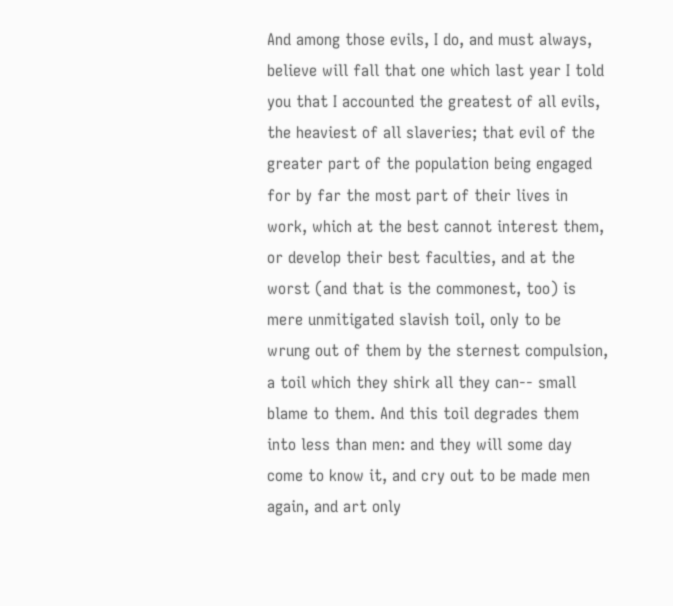And among those evils, I do, and must always, believe will fall that one which last year I told you that I accounted the greatest of all evils, the heaviest of all slaveries; that evil of the greater part of the population being engaged for by far the most part of their lives in work, which at the best cannot interest them, or develop their best faculties, and at the worst (and that is the commonest, too) is mere unmitigated slavish toil, only to be wrung out of them by the sternest compulsion, a toil which they shirk all they can-- small blame to them. And this toil degrades them into less than men: and they will some day come to know it, and cry out to be made men again, and art only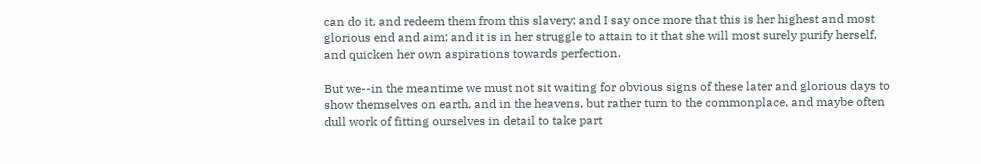can do it, and redeem them from this slavery; and I say once more that this is her highest and most glorious end and aim; and it is in her struggle to attain to it that she will most surely purify herself, and quicken her own aspirations towards perfection.

But we--in the meantime we must not sit waiting for obvious signs of these later and glorious days to show themselves on earth, and in the heavens, but rather turn to the commonplace, and maybe often dull work of fitting ourselves in detail to take part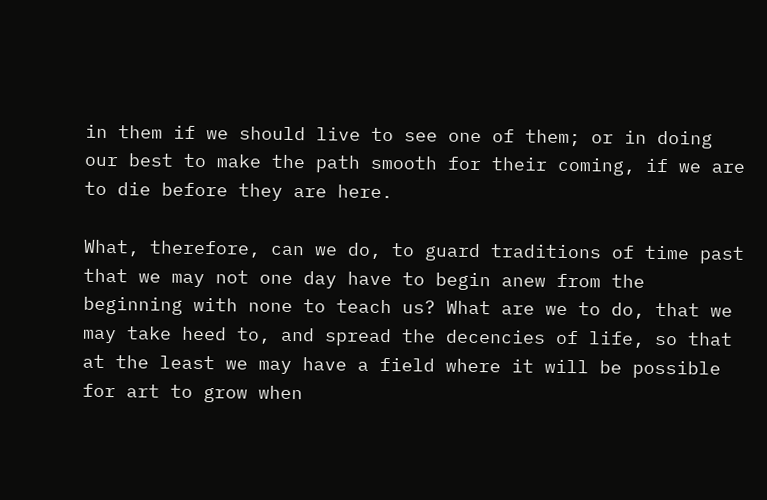in them if we should live to see one of them; or in doing our best to make the path smooth for their coming, if we are to die before they are here.

What, therefore, can we do, to guard traditions of time past that we may not one day have to begin anew from the beginning with none to teach us? What are we to do, that we may take heed to, and spread the decencies of life, so that at the least we may have a field where it will be possible for art to grow when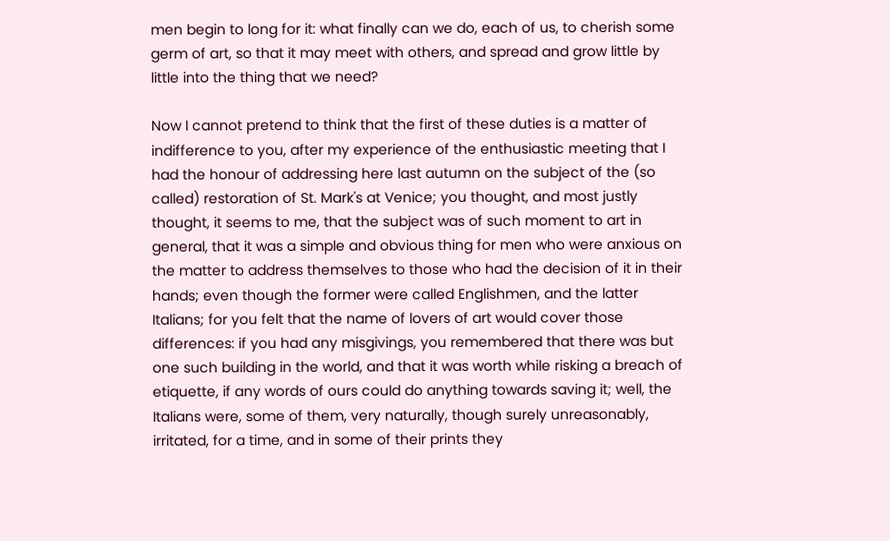men begin to long for it: what finally can we do, each of us, to cherish some germ of art, so that it may meet with others, and spread and grow little by little into the thing that we need?

Now I cannot pretend to think that the first of these duties is a matter of indifference to you, after my experience of the enthusiastic meeting that I had the honour of addressing here last autumn on the subject of the (so called) restoration of St. Mark's at Venice; you thought, and most justly thought, it seems to me, that the subject was of such moment to art in general, that it was a simple and obvious thing for men who were anxious on the matter to address themselves to those who had the decision of it in their hands; even though the former were called Englishmen, and the latter Italians; for you felt that the name of lovers of art would cover those differences: if you had any misgivings, you remembered that there was but one such building in the world, and that it was worth while risking a breach of etiquette, if any words of ours could do anything towards saving it; well, the Italians were, some of them, very naturally, though surely unreasonably, irritated, for a time, and in some of their prints they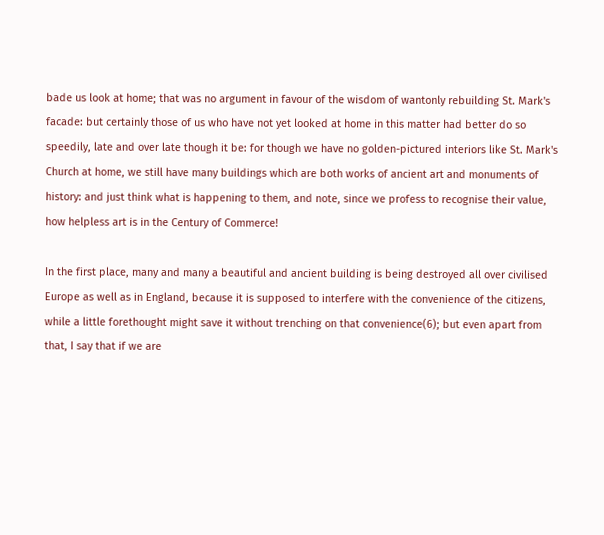bade us look at home; that was no argument in favour of the wisdom of wantonly rebuilding St. Mark's facade: but certainly those of us who have not yet looked at home in this matter had better do so speedily, late and over late though it be: for though we have no golden-pictured interiors like St. Mark's Church at home, we still have many buildings which are both works of ancient art and monuments of history: and just think what is happening to them, and note, since we profess to recognise their value, how helpless art is in the Century of Commerce!

In the first place, many and many a beautiful and ancient building is being destroyed all over civilised Europe as well as in England, because it is supposed to interfere with the convenience of the citizens, while a little forethought might save it without trenching on that convenience(6); but even apart from that, I say that if we are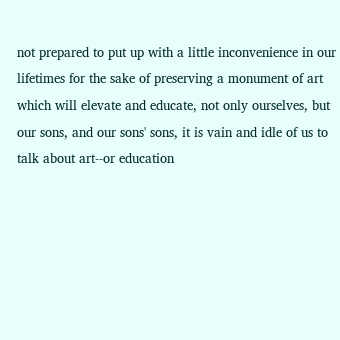not prepared to put up with a little inconvenience in our lifetimes for the sake of preserving a monument of art which will elevate and educate, not only ourselves, but our sons, and our sons' sons, it is vain and idle of us to talk about art--or education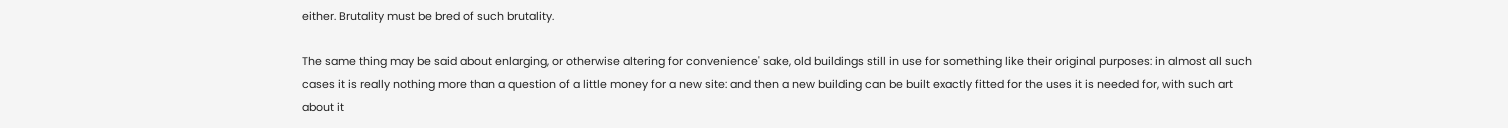either. Brutality must be bred of such brutality.

The same thing may be said about enlarging, or otherwise altering for convenience' sake, old buildings still in use for something like their original purposes: in almost all such cases it is really nothing more than a question of a little money for a new site: and then a new building can be built exactly fitted for the uses it is needed for, with such art about it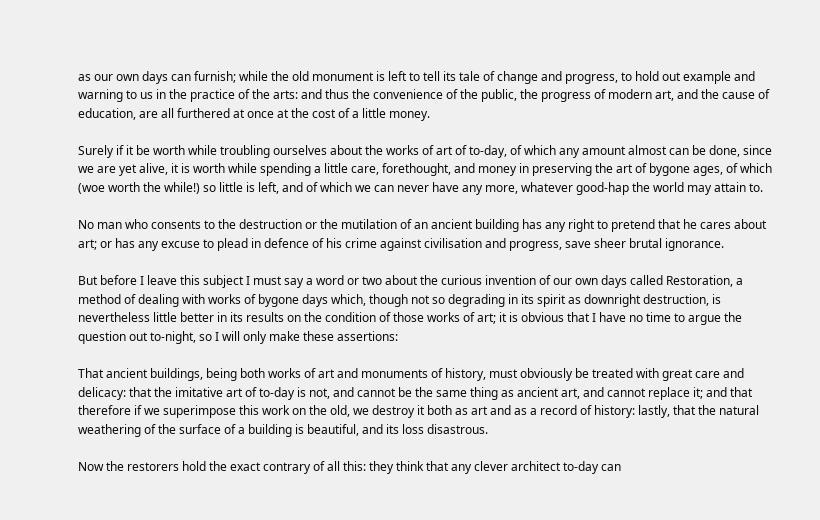as our own days can furnish; while the old monument is left to tell its tale of change and progress, to hold out example and warning to us in the practice of the arts: and thus the convenience of the public, the progress of modern art, and the cause of education, are all furthered at once at the cost of a little money.

Surely if it be worth while troubling ourselves about the works of art of to-day, of which any amount almost can be done, since we are yet alive, it is worth while spending a little care, forethought, and money in preserving the art of bygone ages, of which (woe worth the while!) so little is left, and of which we can never have any more, whatever good-hap the world may attain to.

No man who consents to the destruction or the mutilation of an ancient building has any right to pretend that he cares about art; or has any excuse to plead in defence of his crime against civilisation and progress, save sheer brutal ignorance.

But before I leave this subject I must say a word or two about the curious invention of our own days called Restoration, a method of dealing with works of bygone days which, though not so degrading in its spirit as downright destruction, is nevertheless little better in its results on the condition of those works of art; it is obvious that I have no time to argue the question out to-night, so I will only make these assertions:

That ancient buildings, being both works of art and monuments of history, must obviously be treated with great care and delicacy: that the imitative art of to-day is not, and cannot be the same thing as ancient art, and cannot replace it; and that therefore if we superimpose this work on the old, we destroy it both as art and as a record of history: lastly, that the natural weathering of the surface of a building is beautiful, and its loss disastrous.

Now the restorers hold the exact contrary of all this: they think that any clever architect to-day can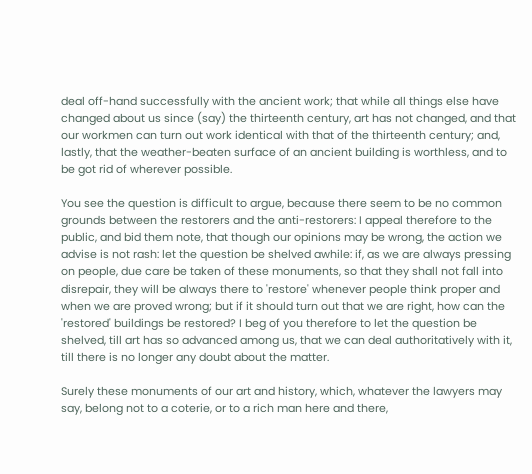deal off-hand successfully with the ancient work; that while all things else have changed about us since (say) the thirteenth century, art has not changed, and that our workmen can turn out work identical with that of the thirteenth century; and, lastly, that the weather-beaten surface of an ancient building is worthless, and to be got rid of wherever possible.

You see the question is difficult to argue, because there seem to be no common grounds between the restorers and the anti-restorers: I appeal therefore to the public, and bid them note, that though our opinions may be wrong, the action we advise is not rash: let the question be shelved awhile: if, as we are always pressing on people, due care be taken of these monuments, so that they shall not fall into disrepair, they will be always there to 'restore' whenever people think proper and when we are proved wrong; but if it should turn out that we are right, how can the 'restored' buildings be restored? I beg of you therefore to let the question be shelved, till art has so advanced among us, that we can deal authoritatively with it, till there is no longer any doubt about the matter.

Surely these monuments of our art and history, which, whatever the lawyers may say, belong not to a coterie, or to a rich man here and there,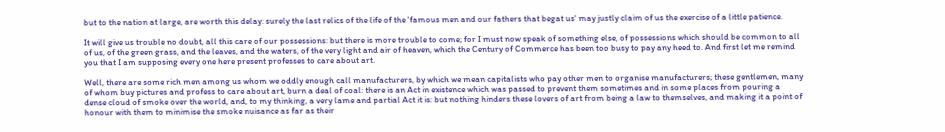but to the nation at large, are worth this delay: surely the last relics of the life of the 'famous men and our fathers that begat us' may justly claim of us the exercise of a little patience.

It will give us trouble no doubt, all this care of our possessions: but there is more trouble to come; for I must now speak of something else, of possessions which should be common to all of us, of the green grass, and the leaves, and the waters, of the very light and air of heaven, which the Century of Commerce has been too busy to pay any heed to. And first let me remind you that I am supposing every one here present professes to care about art.

Well, there are some rich men among us whom we oddly enough call manufacturers, by which we mean capitalists who pay other men to organise manufacturers; these gentlemen, many of whom buy pictures and profess to care about art, burn a deal of coal: there is an Act in existence which was passed to prevent them sometimes and in some places from pouring a dense cloud of smoke over the world, and, to my thinking, a very lame and partial Act it is: but nothing hinders these lovers of art from being a law to themselves, and making it a point of honour with them to minimise the smoke nuisance as far as their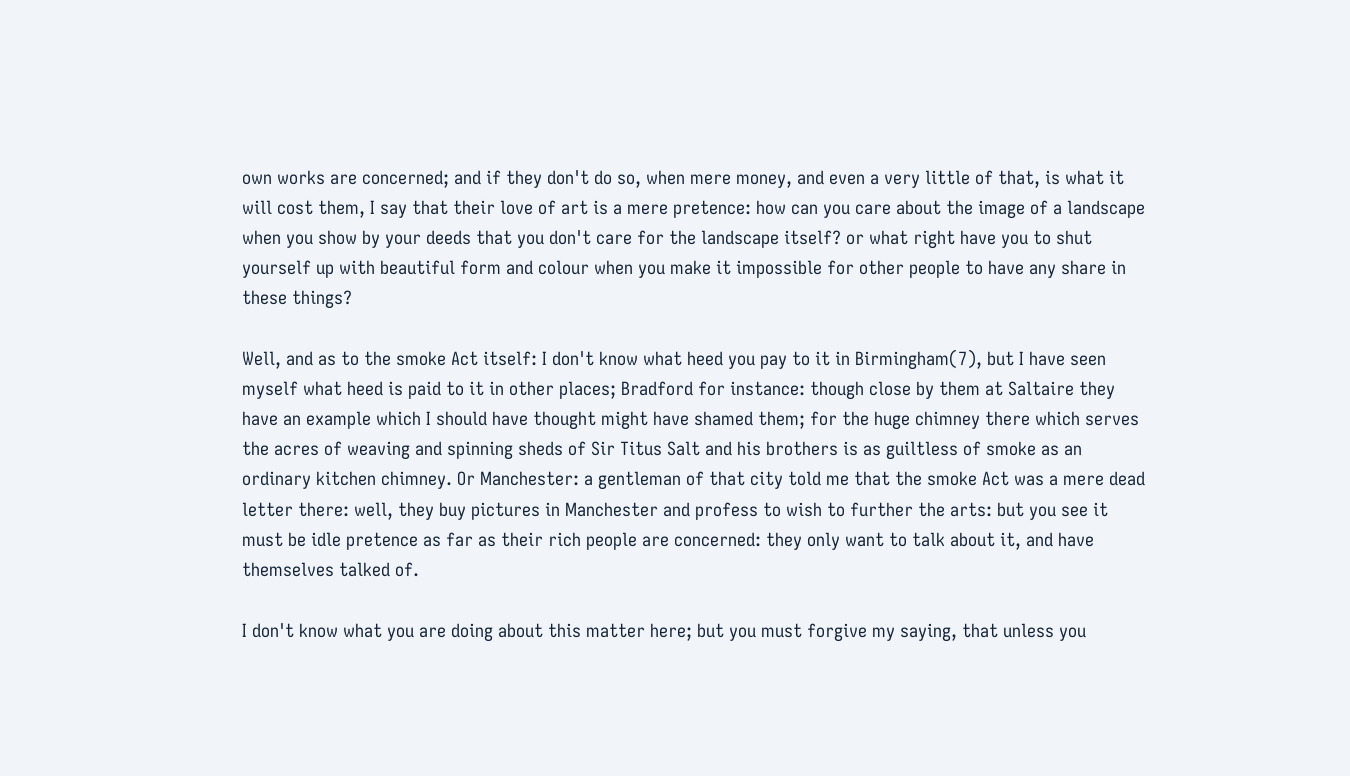own works are concerned; and if they don't do so, when mere money, and even a very little of that, is what it will cost them, I say that their love of art is a mere pretence: how can you care about the image of a landscape when you show by your deeds that you don't care for the landscape itself? or what right have you to shut yourself up with beautiful form and colour when you make it impossible for other people to have any share in these things?

Well, and as to the smoke Act itself: I don't know what heed you pay to it in Birmingham(7), but I have seen myself what heed is paid to it in other places; Bradford for instance: though close by them at Saltaire they have an example which I should have thought might have shamed them; for the huge chimney there which serves the acres of weaving and spinning sheds of Sir Titus Salt and his brothers is as guiltless of smoke as an ordinary kitchen chimney. Or Manchester: a gentleman of that city told me that the smoke Act was a mere dead letter there: well, they buy pictures in Manchester and profess to wish to further the arts: but you see it must be idle pretence as far as their rich people are concerned: they only want to talk about it, and have themselves talked of.

I don't know what you are doing about this matter here; but you must forgive my saying, that unless you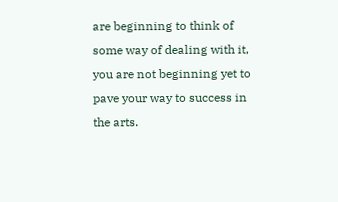are beginning to think of some way of dealing with it, you are not beginning yet to pave your way to success in the arts.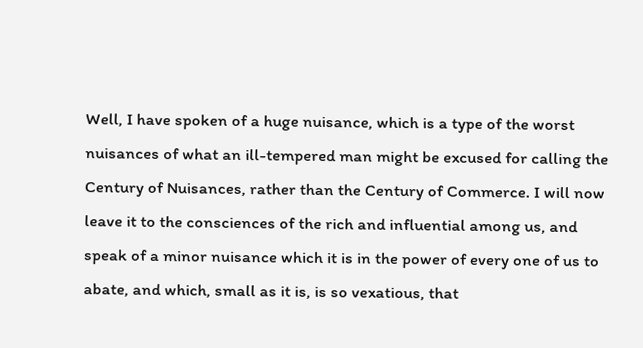Well, I have spoken of a huge nuisance, which is a type of the worst nuisances of what an ill-tempered man might be excused for calling the Century of Nuisances, rather than the Century of Commerce. I will now leave it to the consciences of the rich and influential among us, and speak of a minor nuisance which it is in the power of every one of us to abate, and which, small as it is, is so vexatious, that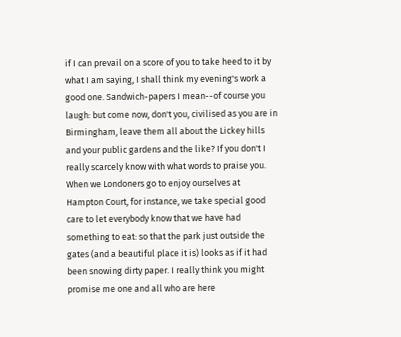if I can prevail on a score of you to take heed to it by what I am saying, I shall think my evening's work a good one. Sandwich-papers I mean--of course you laugh: but come now, don't you, civilised as you are in Birmingham, leave them all about the Lickey hills and your public gardens and the like? If you don't I really scarcely know with what words to praise you. When we Londoners go to enjoy ourselves at Hampton Court, for instance, we take special good care to let everybody know that we have had something to eat: so that the park just outside the gates (and a beautiful place it is) looks as if it had been snowing dirty paper. I really think you might promise me one and all who are here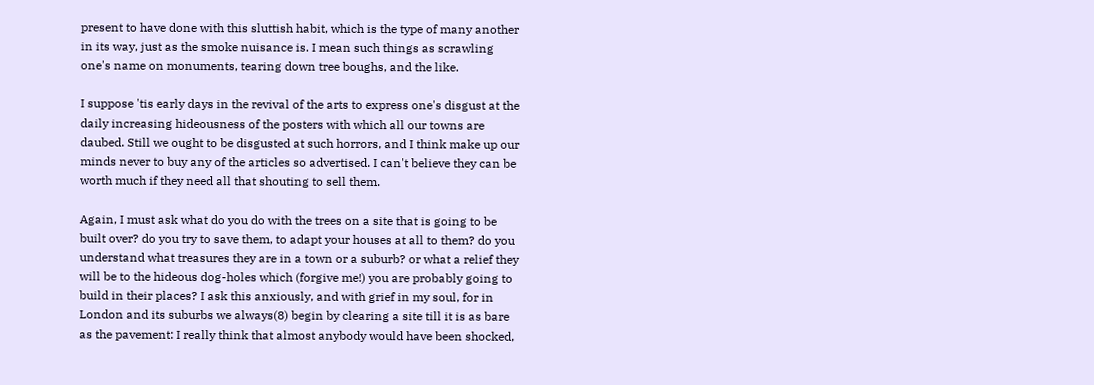present to have done with this sluttish habit, which is the type of many another in its way, just as the smoke nuisance is. I mean such things as scrawling one's name on monuments, tearing down tree boughs, and the like.

I suppose 'tis early days in the revival of the arts to express one's disgust at the daily increasing hideousness of the posters with which all our towns are daubed. Still we ought to be disgusted at such horrors, and I think make up our minds never to buy any of the articles so advertised. I can't believe they can be worth much if they need all that shouting to sell them.

Again, I must ask what do you do with the trees on a site that is going to be built over? do you try to save them, to adapt your houses at all to them? do you understand what treasures they are in a town or a suburb? or what a relief they will be to the hideous dog-holes which (forgive me!) you are probably going to build in their places? I ask this anxiously, and with grief in my soul, for in London and its suburbs we always(8) begin by clearing a site till it is as bare as the pavement: I really think that almost anybody would have been shocked,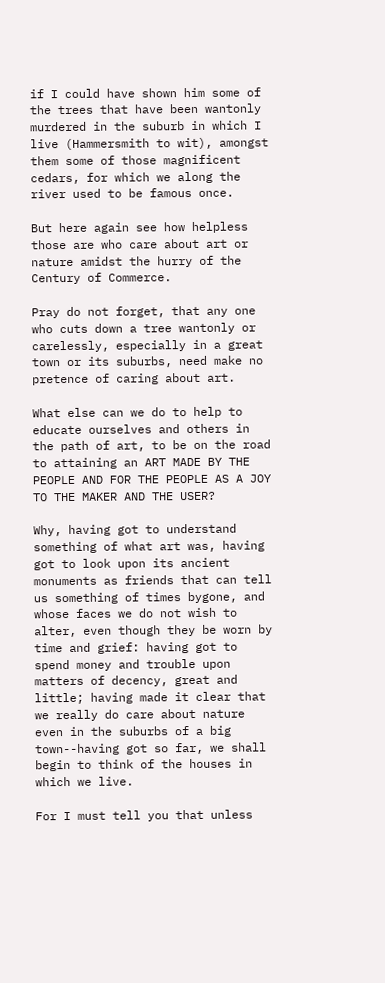if I could have shown him some of the trees that have been wantonly murdered in the suburb in which I live (Hammersmith to wit), amongst them some of those magnificent cedars, for which we along the river used to be famous once.

But here again see how helpless those are who care about art or nature amidst the hurry of the Century of Commerce.

Pray do not forget, that any one who cuts down a tree wantonly or carelessly, especially in a great town or its suburbs, need make no pretence of caring about art.

What else can we do to help to educate ourselves and others in the path of art, to be on the road to attaining an ART MADE BY THE PEOPLE AND FOR THE PEOPLE AS A JOY TO THE MAKER AND THE USER?

Why, having got to understand something of what art was, having got to look upon its ancient monuments as friends that can tell us something of times bygone, and whose faces we do not wish to alter, even though they be worn by time and grief: having got to spend money and trouble upon matters of decency, great and little; having made it clear that we really do care about nature even in the suburbs of a big town--having got so far, we shall begin to think of the houses in which we live.

For I must tell you that unless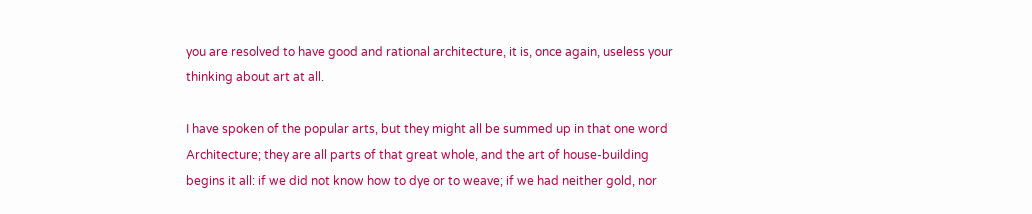you are resolved to have good and rational architecture, it is, once again, useless your thinking about art at all.

I have spoken of the popular arts, but they might all be summed up in that one word Architecture; they are all parts of that great whole, and the art of house-building begins it all: if we did not know how to dye or to weave; if we had neither gold, nor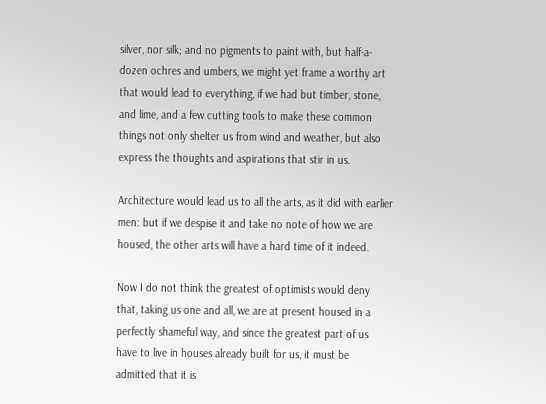silver, nor silk; and no pigments to paint with, but half-a-dozen ochres and umbers, we might yet frame a worthy art that would lead to everything, if we had but timber, stone, and lime, and a few cutting tools to make these common things not only shelter us from wind and weather, but also express the thoughts and aspirations that stir in us.

Architecture would lead us to all the arts, as it did with earlier men: but if we despise it and take no note of how we are housed, the other arts will have a hard time of it indeed.

Now I do not think the greatest of optimists would deny that, taking us one and all, we are at present housed in a perfectly shameful way, and since the greatest part of us have to live in houses already built for us, it must be admitted that it is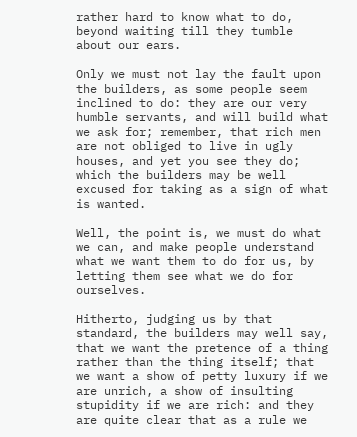rather hard to know what to do, beyond waiting till they tumble about our ears.

Only we must not lay the fault upon the builders, as some people seem inclined to do: they are our very humble servants, and will build what we ask for; remember, that rich men are not obliged to live in ugly houses, and yet you see they do; which the builders may be well excused for taking as a sign of what is wanted.

Well, the point is, we must do what we can, and make people understand what we want them to do for us, by letting them see what we do for ourselves.

Hitherto, judging us by that standard, the builders may well say, that we want the pretence of a thing rather than the thing itself; that we want a show of petty luxury if we are unrich, a show of insulting stupidity if we are rich: and they are quite clear that as a rule we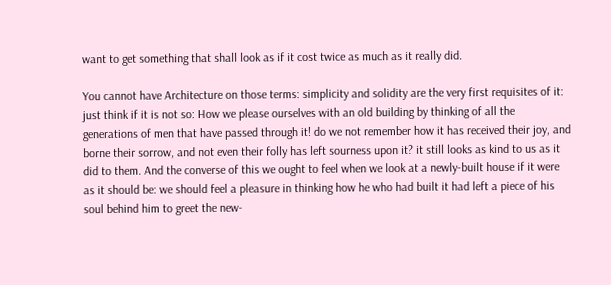want to get something that shall look as if it cost twice as much as it really did.

You cannot have Architecture on those terms: simplicity and solidity are the very first requisites of it: just think if it is not so: How we please ourselves with an old building by thinking of all the generations of men that have passed through it! do we not remember how it has received their joy, and borne their sorrow, and not even their folly has left sourness upon it? it still looks as kind to us as it did to them. And the converse of this we ought to feel when we look at a newly-built house if it were as it should be: we should feel a pleasure in thinking how he who had built it had left a piece of his soul behind him to greet the new-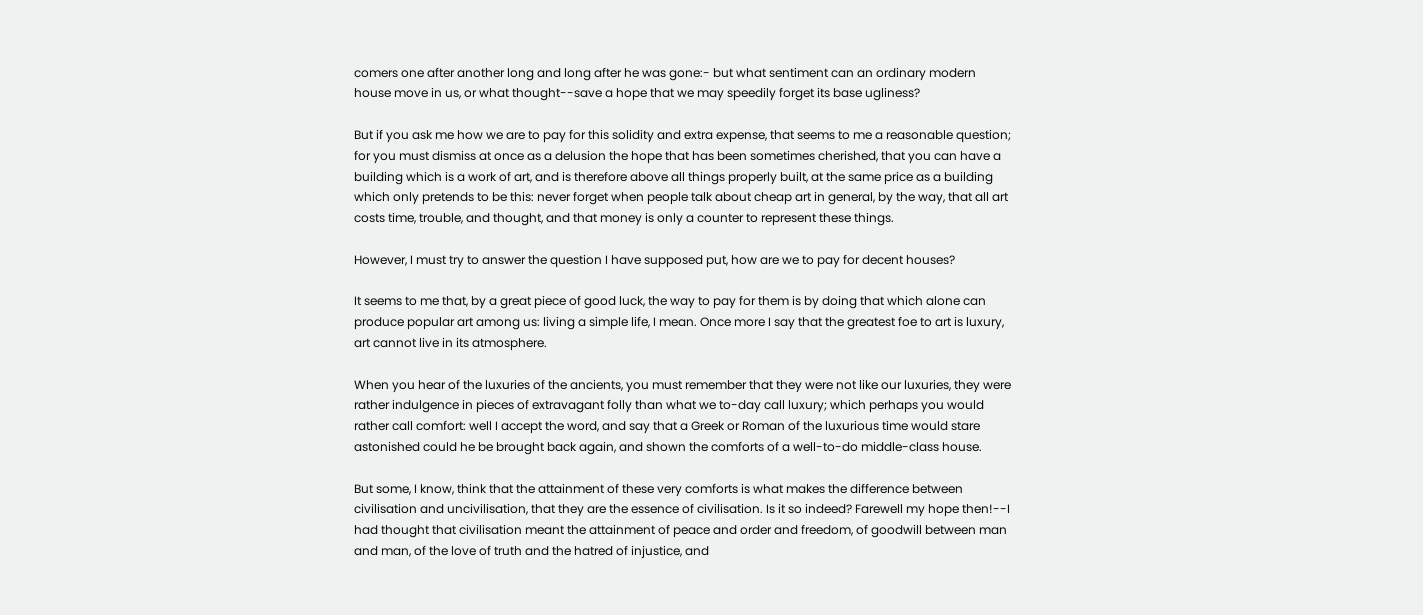comers one after another long and long after he was gone:- but what sentiment can an ordinary modern house move in us, or what thought--save a hope that we may speedily forget its base ugliness?

But if you ask me how we are to pay for this solidity and extra expense, that seems to me a reasonable question; for you must dismiss at once as a delusion the hope that has been sometimes cherished, that you can have a building which is a work of art, and is therefore above all things properly built, at the same price as a building which only pretends to be this: never forget when people talk about cheap art in general, by the way, that all art costs time, trouble, and thought, and that money is only a counter to represent these things.

However, I must try to answer the question I have supposed put, how are we to pay for decent houses?

It seems to me that, by a great piece of good luck, the way to pay for them is by doing that which alone can produce popular art among us: living a simple life, I mean. Once more I say that the greatest foe to art is luxury, art cannot live in its atmosphere.

When you hear of the luxuries of the ancients, you must remember that they were not like our luxuries, they were rather indulgence in pieces of extravagant folly than what we to-day call luxury; which perhaps you would rather call comfort: well I accept the word, and say that a Greek or Roman of the luxurious time would stare astonished could he be brought back again, and shown the comforts of a well-to-do middle-class house.

But some, I know, think that the attainment of these very comforts is what makes the difference between civilisation and uncivilisation, that they are the essence of civilisation. Is it so indeed? Farewell my hope then!--I had thought that civilisation meant the attainment of peace and order and freedom, of goodwill between man and man, of the love of truth and the hatred of injustice, and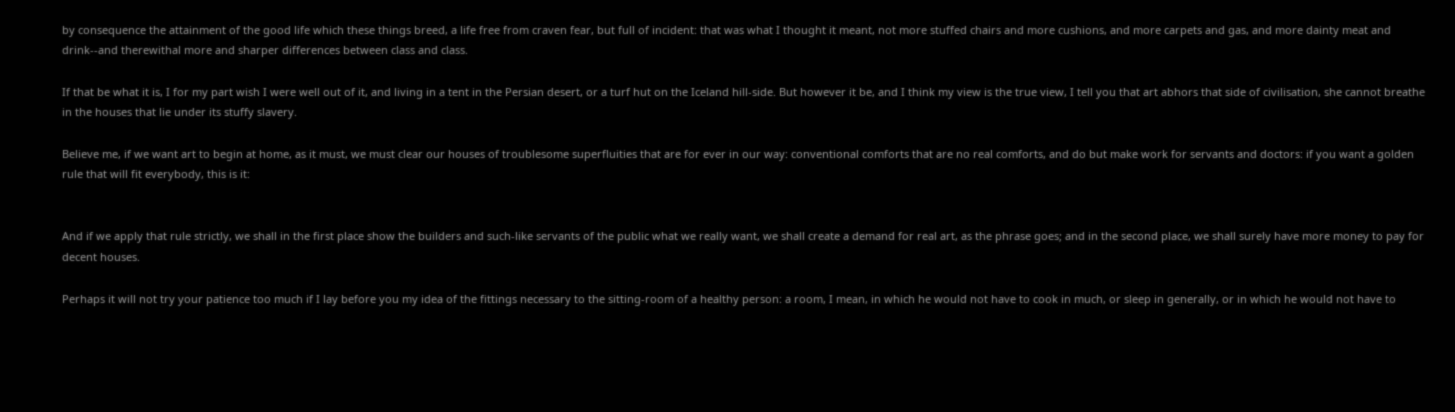by consequence the attainment of the good life which these things breed, a life free from craven fear, but full of incident: that was what I thought it meant, not more stuffed chairs and more cushions, and more carpets and gas, and more dainty meat and drink--and therewithal more and sharper differences between class and class.

If that be what it is, I for my part wish I were well out of it, and living in a tent in the Persian desert, or a turf hut on the Iceland hill-side. But however it be, and I think my view is the true view, I tell you that art abhors that side of civilisation, she cannot breathe in the houses that lie under its stuffy slavery.

Believe me, if we want art to begin at home, as it must, we must clear our houses of troublesome superfluities that are for ever in our way: conventional comforts that are no real comforts, and do but make work for servants and doctors: if you want a golden rule that will fit everybody, this is it:


And if we apply that rule strictly, we shall in the first place show the builders and such-like servants of the public what we really want, we shall create a demand for real art, as the phrase goes; and in the second place, we shall surely have more money to pay for decent houses.

Perhaps it will not try your patience too much if I lay before you my idea of the fittings necessary to the sitting-room of a healthy person: a room, I mean, in which he would not have to cook in much, or sleep in generally, or in which he would not have to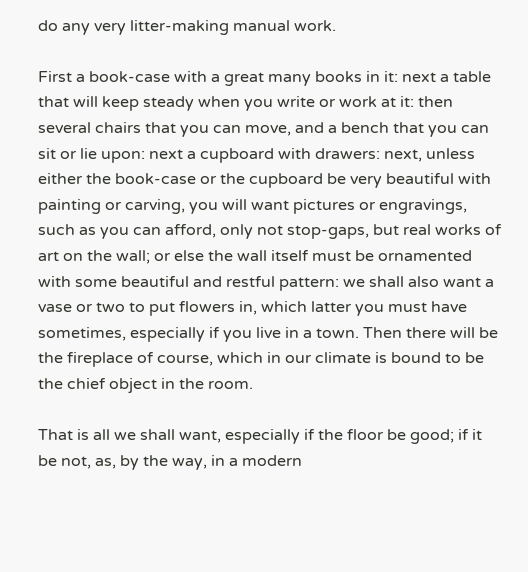do any very litter-making manual work.

First a book-case with a great many books in it: next a table that will keep steady when you write or work at it: then several chairs that you can move, and a bench that you can sit or lie upon: next a cupboard with drawers: next, unless either the book-case or the cupboard be very beautiful with painting or carving, you will want pictures or engravings, such as you can afford, only not stop-gaps, but real works of art on the wall; or else the wall itself must be ornamented with some beautiful and restful pattern: we shall also want a vase or two to put flowers in, which latter you must have sometimes, especially if you live in a town. Then there will be the fireplace of course, which in our climate is bound to be the chief object in the room.

That is all we shall want, especially if the floor be good; if it be not, as, by the way, in a modern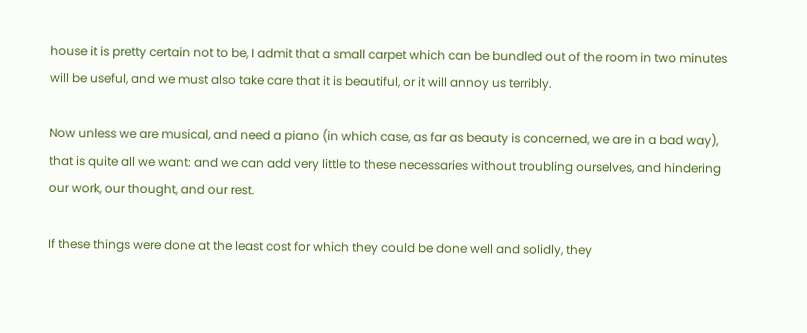house it is pretty certain not to be, I admit that a small carpet which can be bundled out of the room in two minutes will be useful, and we must also take care that it is beautiful, or it will annoy us terribly.

Now unless we are musical, and need a piano (in which case, as far as beauty is concerned, we are in a bad way), that is quite all we want: and we can add very little to these necessaries without troubling ourselves, and hindering our work, our thought, and our rest.

If these things were done at the least cost for which they could be done well and solidly, they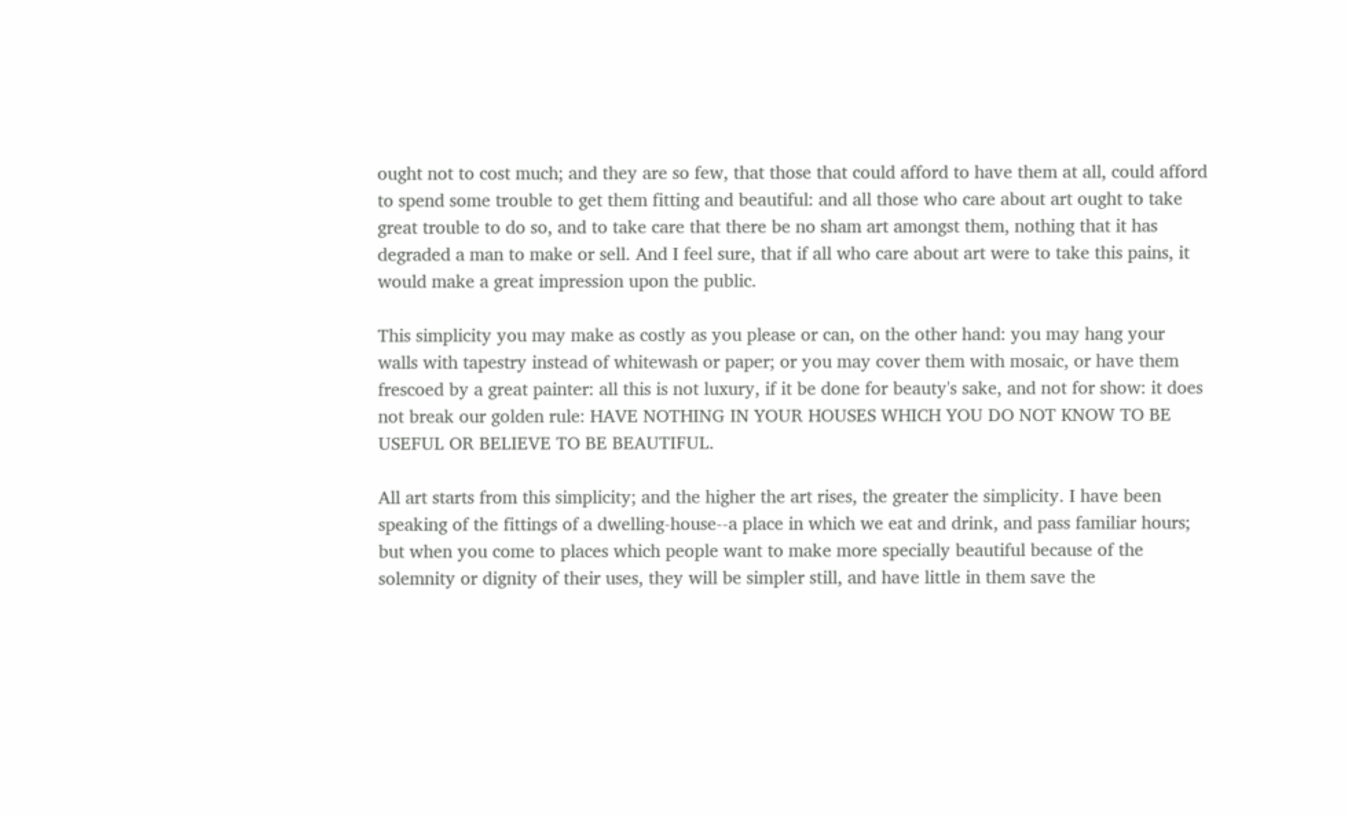ought not to cost much; and they are so few, that those that could afford to have them at all, could afford to spend some trouble to get them fitting and beautiful: and all those who care about art ought to take great trouble to do so, and to take care that there be no sham art amongst them, nothing that it has degraded a man to make or sell. And I feel sure, that if all who care about art were to take this pains, it would make a great impression upon the public.

This simplicity you may make as costly as you please or can, on the other hand: you may hang your walls with tapestry instead of whitewash or paper; or you may cover them with mosaic, or have them frescoed by a great painter: all this is not luxury, if it be done for beauty's sake, and not for show: it does not break our golden rule: HAVE NOTHING IN YOUR HOUSES WHICH YOU DO NOT KNOW TO BE USEFUL OR BELIEVE TO BE BEAUTIFUL.

All art starts from this simplicity; and the higher the art rises, the greater the simplicity. I have been speaking of the fittings of a dwelling-house--a place in which we eat and drink, and pass familiar hours; but when you come to places which people want to make more specially beautiful because of the solemnity or dignity of their uses, they will be simpler still, and have little in them save the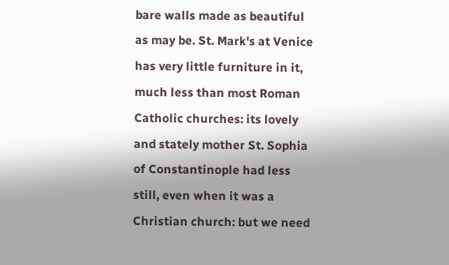bare walls made as beautiful as may be. St. Mark's at Venice has very little furniture in it, much less than most Roman Catholic churches: its lovely and stately mother St. Sophia of Constantinople had less still, even when it was a Christian church: but we need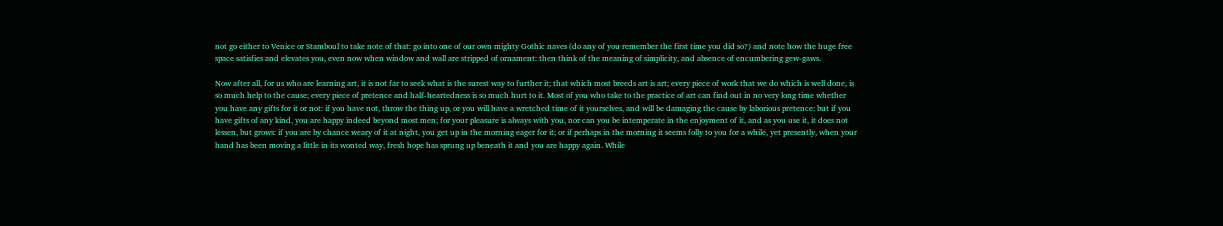not go either to Venice or Stamboul to take note of that: go into one of our own mighty Gothic naves (do any of you remember the first time you did so?) and note how the huge free space satisfies and elevates you, even now when window and wall are stripped of ornament: then think of the meaning of simplicity, and absence of encumbering gew-gaws.

Now after all, for us who are learning art, it is not far to seek what is the surest way to further it; that which most breeds art is art; every piece of work that we do which is well done, is so much help to the cause; every piece of pretence and half-heartedness is so much hurt to it. Most of you who take to the practice of art can find out in no very long time whether you have any gifts for it or not: if you have not, throw the thing up, or you will have a wretched time of it yourselves, and will be damaging the cause by laborious pretence: but if you have gifts of any kind, you are happy indeed beyond most men; for your pleasure is always with you, nor can you be intemperate in the enjoyment of it, and as you use it, it does not lessen, but grows: if you are by chance weary of it at night, you get up in the morning eager for it; or if perhaps in the morning it seems folly to you for a while, yet presently, when your hand has been moving a little in its wonted way, fresh hope has sprung up beneath it and you are happy again. While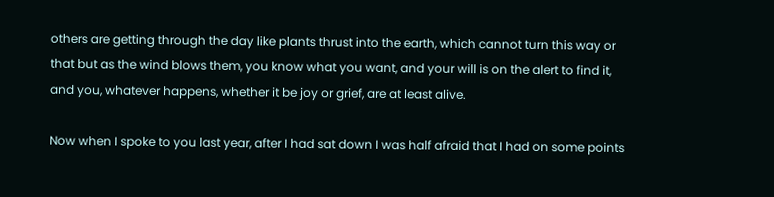others are getting through the day like plants thrust into the earth, which cannot turn this way or that but as the wind blows them, you know what you want, and your will is on the alert to find it, and you, whatever happens, whether it be joy or grief, are at least alive.

Now when I spoke to you last year, after I had sat down I was half afraid that I had on some points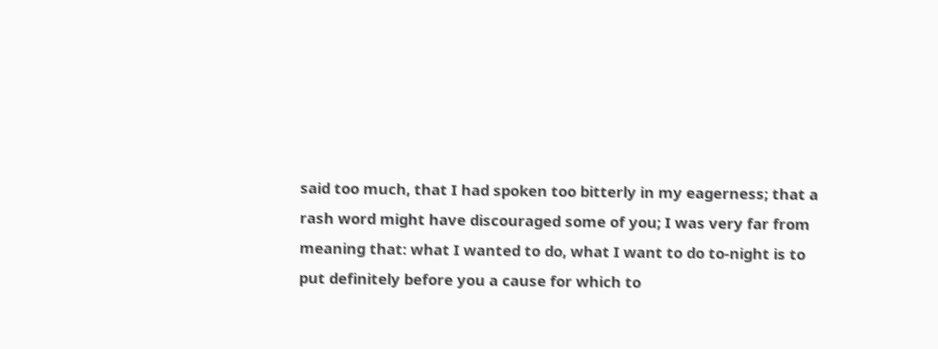said too much, that I had spoken too bitterly in my eagerness; that a rash word might have discouraged some of you; I was very far from meaning that: what I wanted to do, what I want to do to-night is to put definitely before you a cause for which to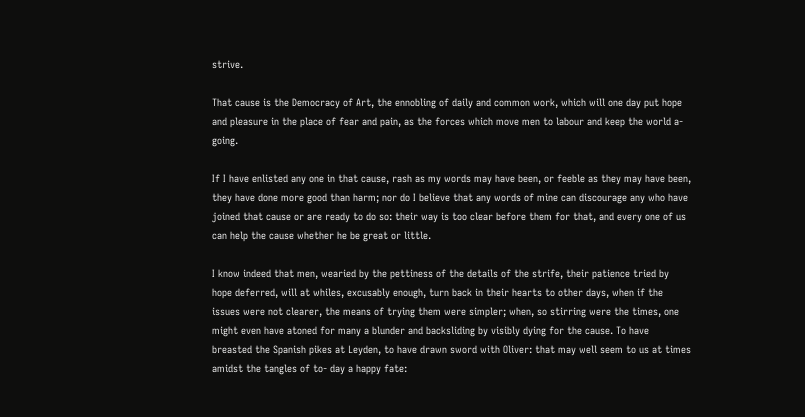strive.

That cause is the Democracy of Art, the ennobling of daily and common work, which will one day put hope and pleasure in the place of fear and pain, as the forces which move men to labour and keep the world a-going.

If I have enlisted any one in that cause, rash as my words may have been, or feeble as they may have been, they have done more good than harm; nor do I believe that any words of mine can discourage any who have joined that cause or are ready to do so: their way is too clear before them for that, and every one of us can help the cause whether he be great or little.

I know indeed that men, wearied by the pettiness of the details of the strife, their patience tried by hope deferred, will at whiles, excusably enough, turn back in their hearts to other days, when if the issues were not clearer, the means of trying them were simpler; when, so stirring were the times, one might even have atoned for many a blunder and backsliding by visibly dying for the cause. To have breasted the Spanish pikes at Leyden, to have drawn sword with Oliver: that may well seem to us at times amidst the tangles of to- day a happy fate: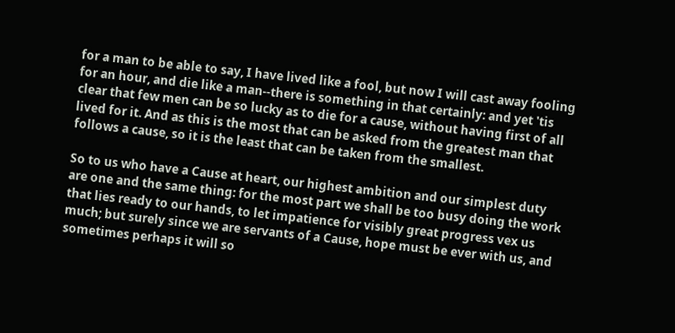for a man to be able to say, I have lived like a fool, but now I will cast away fooling for an hour, and die like a man--there is something in that certainly: and yet 'tis clear that few men can be so lucky as to die for a cause, without having first of all lived for it. And as this is the most that can be asked from the greatest man that follows a cause, so it is the least that can be taken from the smallest.

So to us who have a Cause at heart, our highest ambition and our simplest duty are one and the same thing: for the most part we shall be too busy doing the work that lies ready to our hands, to let impatience for visibly great progress vex us much; but surely since we are servants of a Cause, hope must be ever with us, and sometimes perhaps it will so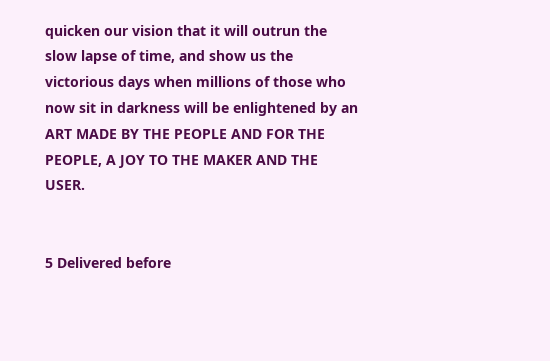quicken our vision that it will outrun the slow lapse of time, and show us the victorious days when millions of those who now sit in darkness will be enlightened by an ART MADE BY THE PEOPLE AND FOR THE PEOPLE, A JOY TO THE MAKER AND THE USER.


5 Delivered before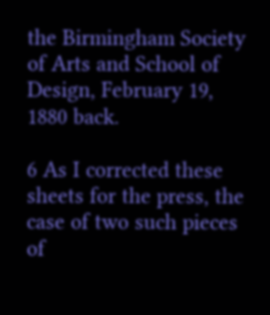the Birmingham Society of Arts and School of Design, February 19, 1880 back.

6 As I corrected these sheets for the press, the case of two such pieces of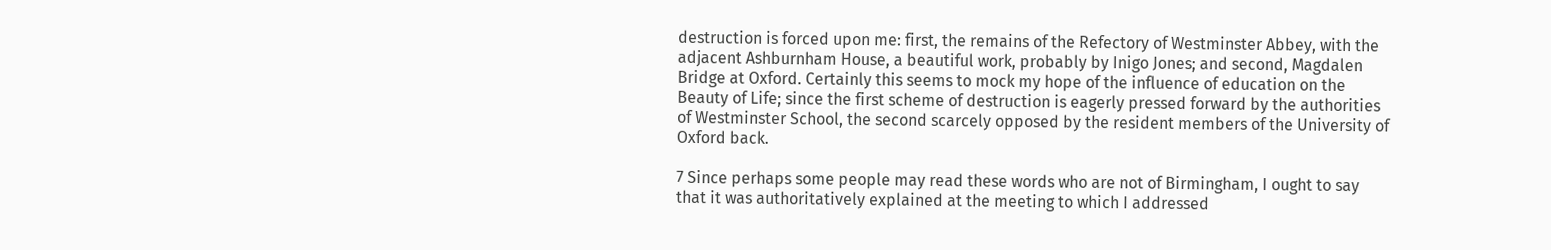destruction is forced upon me: first, the remains of the Refectory of Westminster Abbey, with the adjacent Ashburnham House, a beautiful work, probably by Inigo Jones; and second, Magdalen Bridge at Oxford. Certainly this seems to mock my hope of the influence of education on the Beauty of Life; since the first scheme of destruction is eagerly pressed forward by the authorities of Westminster School, the second scarcely opposed by the resident members of the University of Oxford back.

7 Since perhaps some people may read these words who are not of Birmingham, I ought to say that it was authoritatively explained at the meeting to which I addressed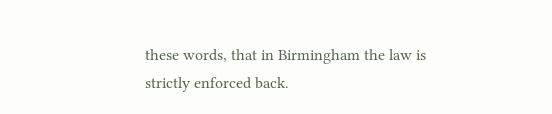these words, that in Birmingham the law is strictly enforced back.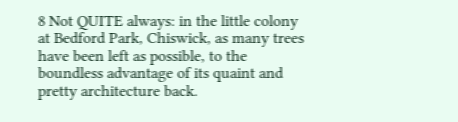8 Not QUITE always: in the little colony at Bedford Park, Chiswick, as many trees have been left as possible, to the boundless advantage of its quaint and pretty architecture back.